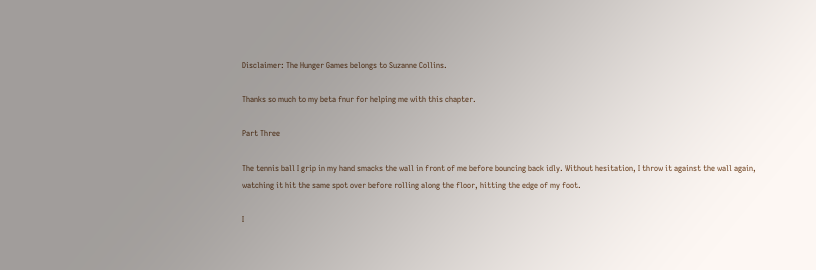Disclaimer: The Hunger Games belongs to Suzanne Collins.

Thanks so much to my beta fnur for helping me with this chapter.

Part Three

The tennis ball I grip in my hand smacks the wall in front of me before bouncing back idly. Without hesitation, I throw it against the wall again, watching it hit the same spot over before rolling along the floor, hitting the edge of my foot.

I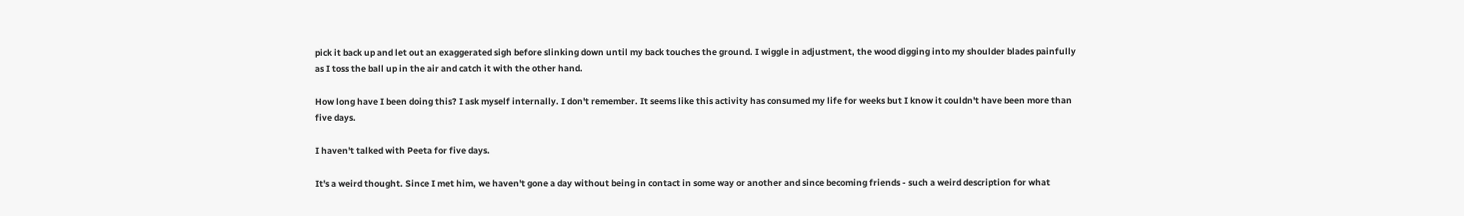pick it back up and let out an exaggerated sigh before slinking down until my back touches the ground. I wiggle in adjustment, the wood digging into my shoulder blades painfully as I toss the ball up in the air and catch it with the other hand.

How long have I been doing this? I ask myself internally. I don't remember. It seems like this activity has consumed my life for weeks but I know it couldn't have been more than five days.

I haven't talked with Peeta for five days.

It's a weird thought. Since I met him, we haven't gone a day without being in contact in some way or another and since becoming friends - such a weird description for what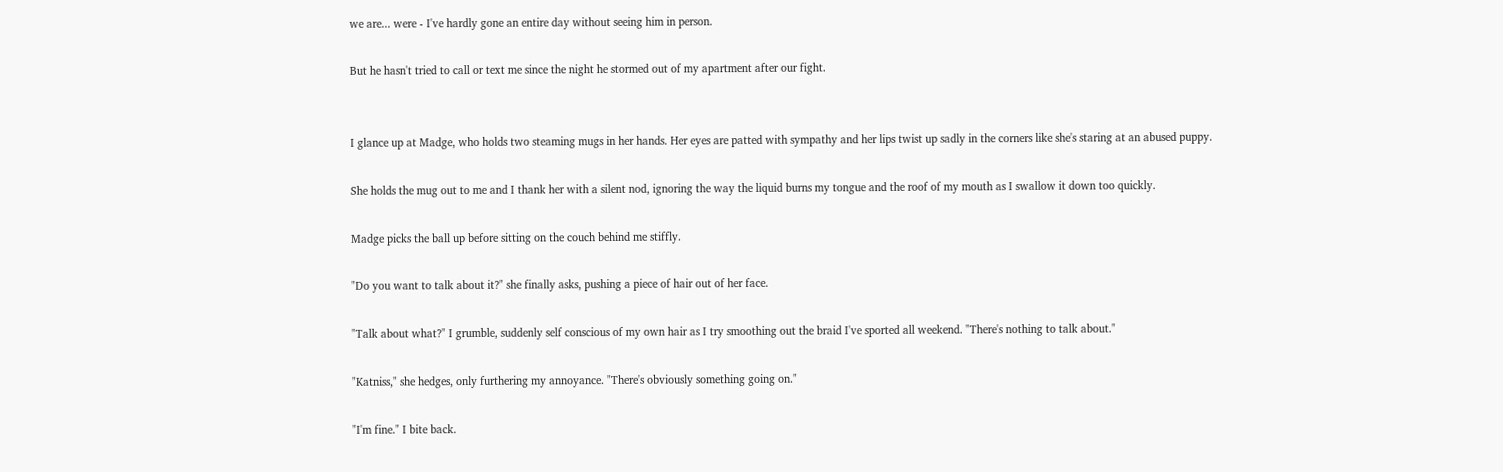we are... were - I've hardly gone an entire day without seeing him in person.

But he hasn't tried to call or text me since the night he stormed out of my apartment after our fight.


I glance up at Madge, who holds two steaming mugs in her hands. Her eyes are patted with sympathy and her lips twist up sadly in the corners like she's staring at an abused puppy.

She holds the mug out to me and I thank her with a silent nod, ignoring the way the liquid burns my tongue and the roof of my mouth as I swallow it down too quickly.

Madge picks the ball up before sitting on the couch behind me stiffly.

"Do you want to talk about it?" she finally asks, pushing a piece of hair out of her face.

"Talk about what?" I grumble, suddenly self conscious of my own hair as I try smoothing out the braid I've sported all weekend. "There's nothing to talk about."

"Katniss," she hedges, only furthering my annoyance. "There's obviously something going on."

"I'm fine." I bite back.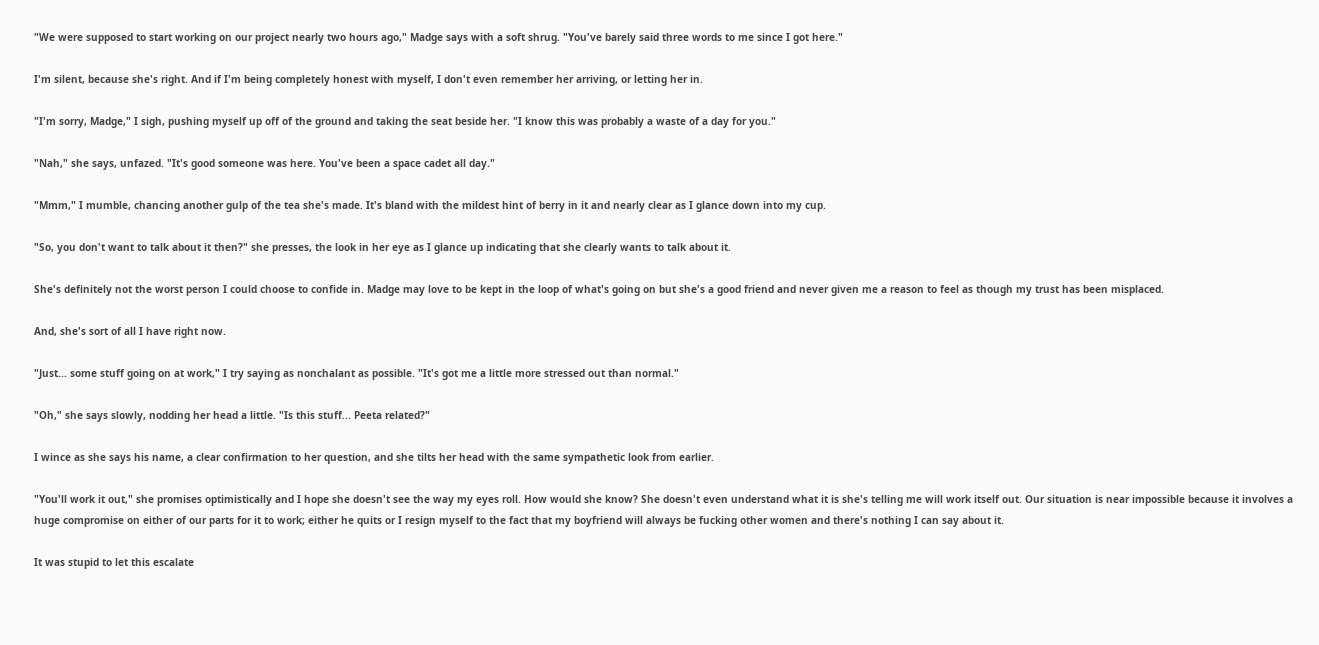"We were supposed to start working on our project nearly two hours ago," Madge says with a soft shrug. "You've barely said three words to me since I got here."

I'm silent, because she's right. And if I'm being completely honest with myself, I don't even remember her arriving, or letting her in.

"I'm sorry, Madge," I sigh, pushing myself up off of the ground and taking the seat beside her. "I know this was probably a waste of a day for you."

"Nah," she says, unfazed. "It's good someone was here. You've been a space cadet all day."

"Mmm," I mumble, chancing another gulp of the tea she's made. It's bland with the mildest hint of berry in it and nearly clear as I glance down into my cup.

"So, you don't want to talk about it then?" she presses, the look in her eye as I glance up indicating that she clearly wants to talk about it.

She's definitely not the worst person I could choose to confide in. Madge may love to be kept in the loop of what's going on but she's a good friend and never given me a reason to feel as though my trust has been misplaced.

And, she's sort of all I have right now.

"Just... some stuff going on at work," I try saying as nonchalant as possible. "It's got me a little more stressed out than normal."

"Oh," she says slowly, nodding her head a little. "Is this stuff... Peeta related?"

I wince as she says his name, a clear confirmation to her question, and she tilts her head with the same sympathetic look from earlier.

"You'll work it out," she promises optimistically and I hope she doesn't see the way my eyes roll. How would she know? She doesn't even understand what it is she's telling me will work itself out. Our situation is near impossible because it involves a huge compromise on either of our parts for it to work; either he quits or I resign myself to the fact that my boyfriend will always be fucking other women and there's nothing I can say about it.

It was stupid to let this escalate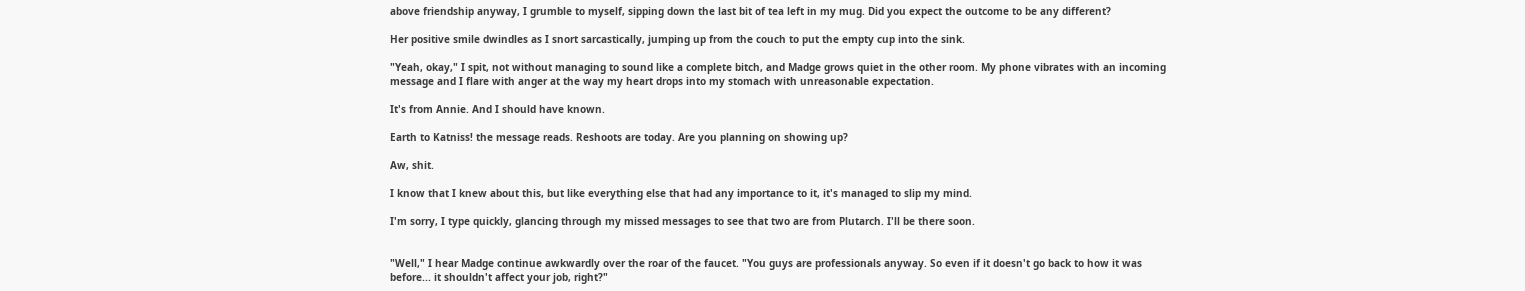above friendship anyway, I grumble to myself, sipping down the last bit of tea left in my mug. Did you expect the outcome to be any different?

Her positive smile dwindles as I snort sarcastically, jumping up from the couch to put the empty cup into the sink.

"Yeah, okay," I spit, not without managing to sound like a complete bitch, and Madge grows quiet in the other room. My phone vibrates with an incoming message and I flare with anger at the way my heart drops into my stomach with unreasonable expectation.

It's from Annie. And I should have known.

Earth to Katniss! the message reads. Reshoots are today. Are you planning on showing up?

Aw, shit.

I know that I knew about this, but like everything else that had any importance to it, it's managed to slip my mind.

I'm sorry, I type quickly, glancing through my missed messages to see that two are from Plutarch. I'll be there soon.


"Well," I hear Madge continue awkwardly over the roar of the faucet. "You guys are professionals anyway. So even if it doesn't go back to how it was before... it shouldn't affect your job, right?"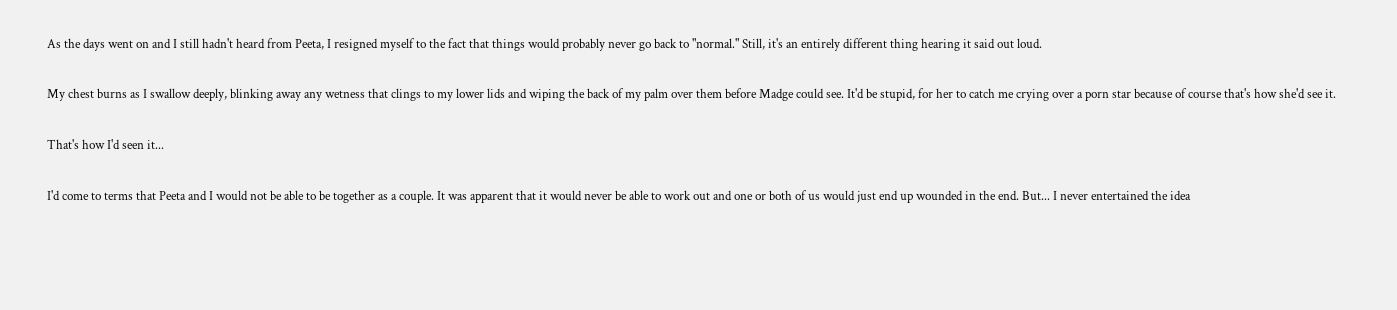As the days went on and I still hadn't heard from Peeta, I resigned myself to the fact that things would probably never go back to "normal." Still, it's an entirely different thing hearing it said out loud.

My chest burns as I swallow deeply, blinking away any wetness that clings to my lower lids and wiping the back of my palm over them before Madge could see. It'd be stupid, for her to catch me crying over a porn star because of course that's how she'd see it.

That's how I'd seen it...

I'd come to terms that Peeta and I would not be able to be together as a couple. It was apparent that it would never be able to work out and one or both of us would just end up wounded in the end. But... I never entertained the idea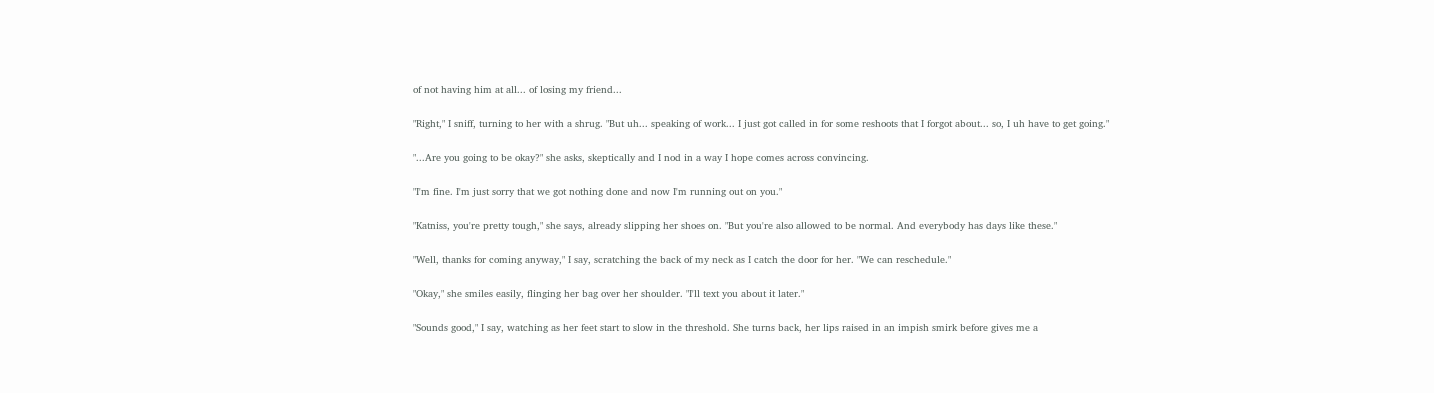of not having him at all... of losing my friend...

"Right," I sniff, turning to her with a shrug. "But uh... speaking of work... I just got called in for some reshoots that I forgot about... so, I uh have to get going."

"...Are you going to be okay?" she asks, skeptically and I nod in a way I hope comes across convincing.

"I'm fine. I'm just sorry that we got nothing done and now I'm running out on you."

"Katniss, you're pretty tough," she says, already slipping her shoes on. "But you're also allowed to be normal. And everybody has days like these."

"Well, thanks for coming anyway," I say, scratching the back of my neck as I catch the door for her. "We can reschedule."

"Okay," she smiles easily, flinging her bag over her shoulder. "I'll text you about it later."

"Sounds good," I say, watching as her feet start to slow in the threshold. She turns back, her lips raised in an impish smirk before gives me a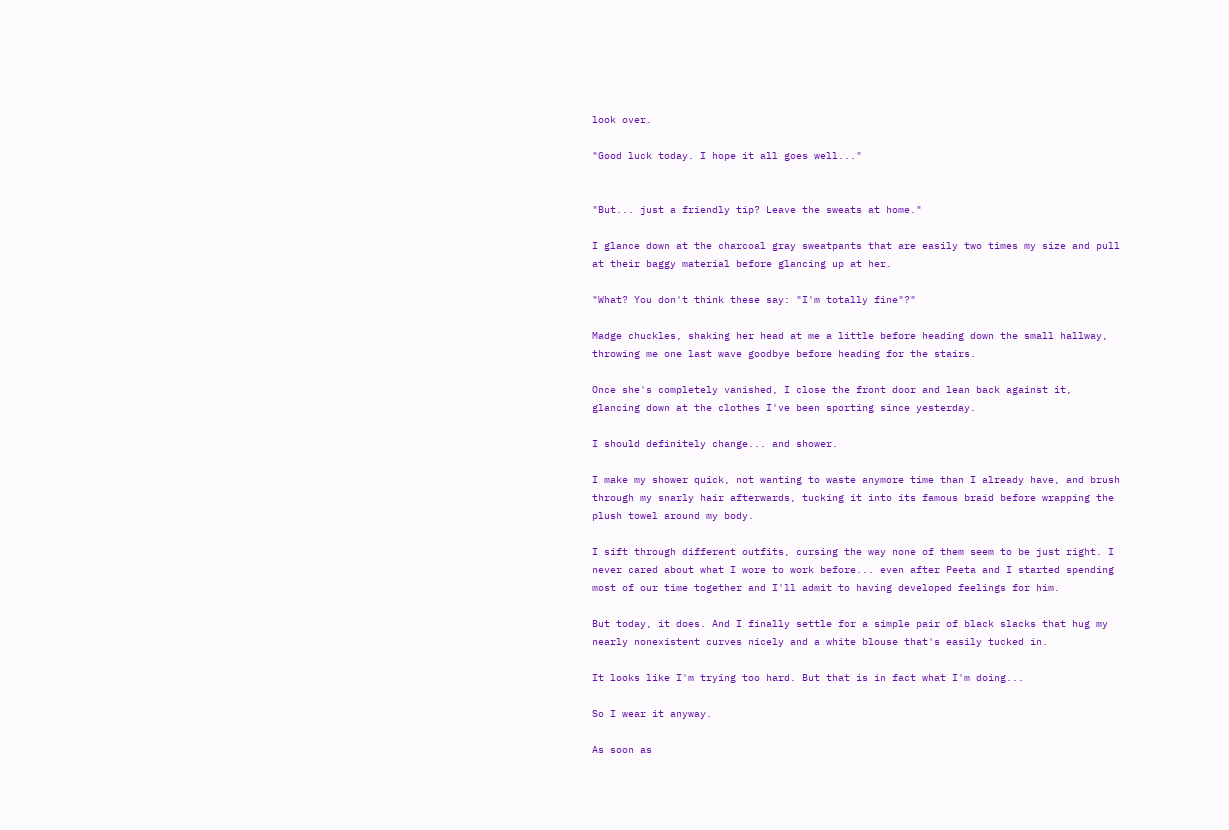look over.

"Good luck today. I hope it all goes well..."


"But... just a friendly tip? Leave the sweats at home."

I glance down at the charcoal gray sweatpants that are easily two times my size and pull at their baggy material before glancing up at her.

"What? You don't think these say: "I'm totally fine"?"

Madge chuckles, shaking her head at me a little before heading down the small hallway, throwing me one last wave goodbye before heading for the stairs.

Once she's completely vanished, I close the front door and lean back against it, glancing down at the clothes I've been sporting since yesterday.

I should definitely change... and shower.

I make my shower quick, not wanting to waste anymore time than I already have, and brush through my snarly hair afterwards, tucking it into its famous braid before wrapping the plush towel around my body.

I sift through different outfits, cursing the way none of them seem to be just right. I never cared about what I wore to work before... even after Peeta and I started spending most of our time together and I'll admit to having developed feelings for him.

But today, it does. And I finally settle for a simple pair of black slacks that hug my nearly nonexistent curves nicely and a white blouse that's easily tucked in.

It looks like I'm trying too hard. But that is in fact what I'm doing...

So I wear it anyway.

As soon as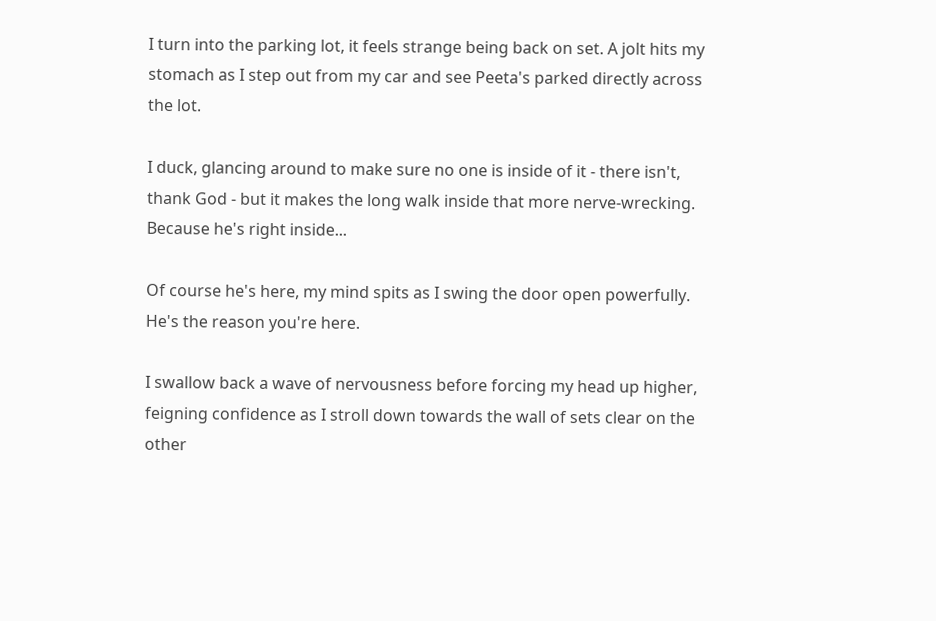I turn into the parking lot, it feels strange being back on set. A jolt hits my stomach as I step out from my car and see Peeta's parked directly across the lot.

I duck, glancing around to make sure no one is inside of it - there isn't, thank God - but it makes the long walk inside that more nerve-wrecking. Because he's right inside...

Of course he's here, my mind spits as I swing the door open powerfully. He's the reason you're here.

I swallow back a wave of nervousness before forcing my head up higher, feigning confidence as I stroll down towards the wall of sets clear on the other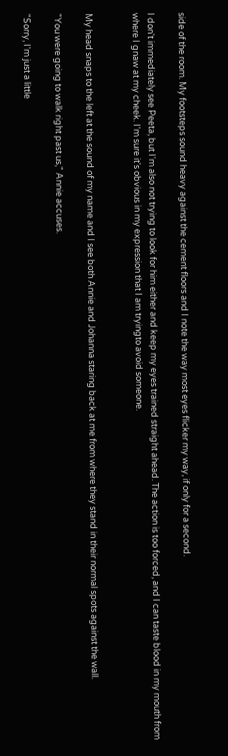side of the room. My footsteps sound heavy against the cement floors and I note the way most eyes flicker my way, if only for a second.

I don't immediately see Peeta, but I'm also not trying to look for him either and keep my eyes trained straight ahead. The action is too forced, and I can taste blood in my mouth from where I gnaw at my cheek. I'm sure it's obvious in my expression that I am tryingto avoid someone.


My head snaps to the left at the sound of my name and I see both Annie and Johanna staring back at me from where they stand in their normal spots against the wall.

"You were going to walk right past us," Annie accuses.

"Sorry, I'm just a little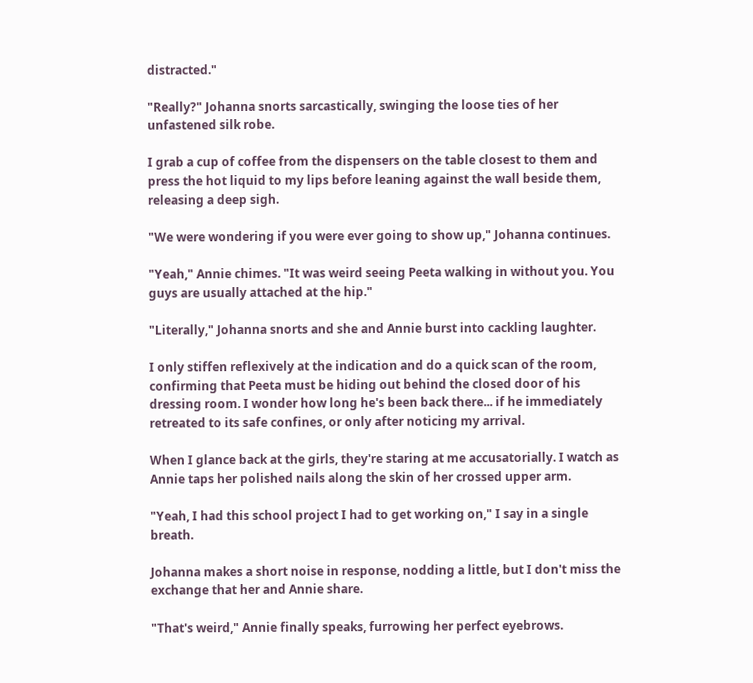distracted."

"Really?" Johanna snorts sarcastically, swinging the loose ties of her unfastened silk robe.

I grab a cup of coffee from the dispensers on the table closest to them and press the hot liquid to my lips before leaning against the wall beside them, releasing a deep sigh.

"We were wondering if you were ever going to show up," Johanna continues.

"Yeah," Annie chimes. "It was weird seeing Peeta walking in without you. You guys are usually attached at the hip."

"Literally," Johanna snorts and she and Annie burst into cackling laughter.

I only stiffen reflexively at the indication and do a quick scan of the room, confirming that Peeta must be hiding out behind the closed door of his dressing room. I wonder how long he's been back there... if he immediately retreated to its safe confines, or only after noticing my arrival.

When I glance back at the girls, they're staring at me accusatorially. I watch as Annie taps her polished nails along the skin of her crossed upper arm.

"Yeah, I had this school project I had to get working on," I say in a single breath.

Johanna makes a short noise in response, nodding a little, but I don't miss the exchange that her and Annie share.

"That's weird," Annie finally speaks, furrowing her perfect eyebrows.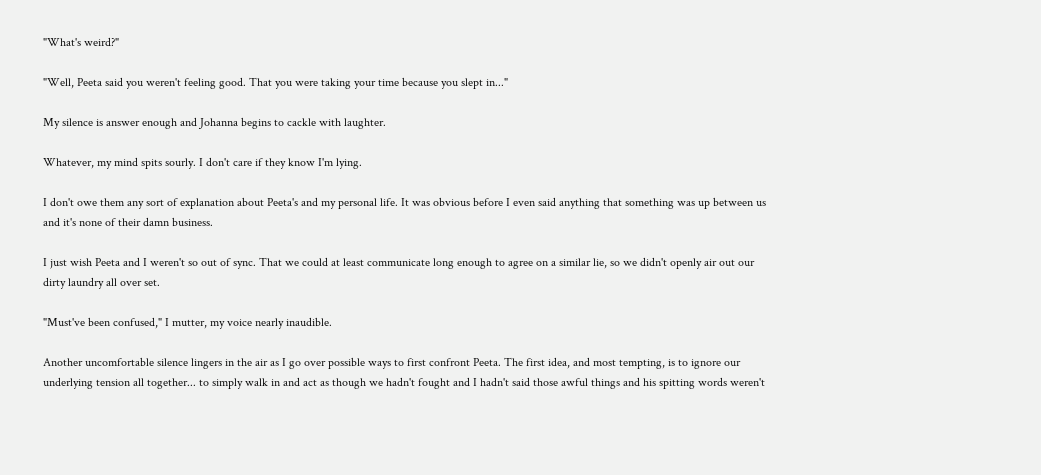"What's weird?"

"Well, Peeta said you weren't feeling good. That you were taking your time because you slept in..."

My silence is answer enough and Johanna begins to cackle with laughter.

Whatever, my mind spits sourly. I don't care if they know I'm lying.

I don't owe them any sort of explanation about Peeta's and my personal life. It was obvious before I even said anything that something was up between us and it's none of their damn business.

I just wish Peeta and I weren't so out of sync. That we could at least communicate long enough to agree on a similar lie, so we didn't openly air out our dirty laundry all over set.

"Must've been confused," I mutter, my voice nearly inaudible.

Another uncomfortable silence lingers in the air as I go over possible ways to first confront Peeta. The first idea, and most tempting, is to ignore our underlying tension all together... to simply walk in and act as though we hadn't fought and I hadn't said those awful things and his spitting words weren't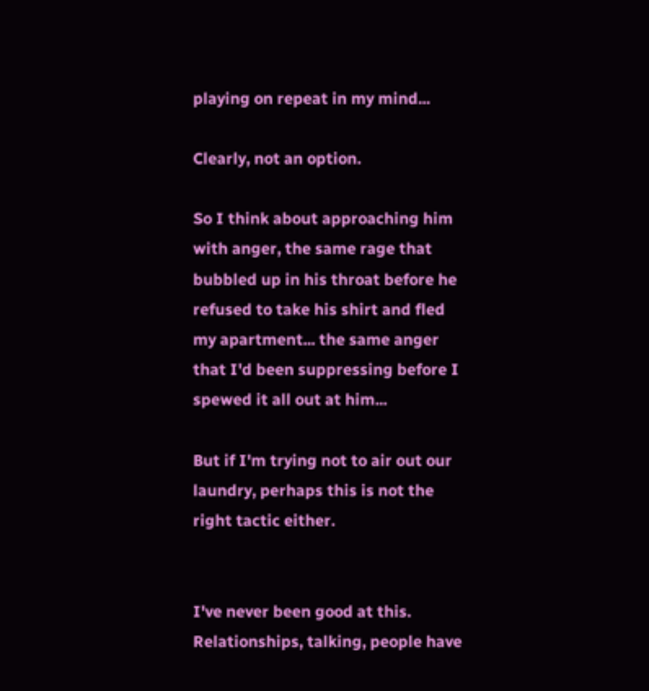playing on repeat in my mind...

Clearly, not an option.

So I think about approaching him with anger, the same rage that bubbled up in his throat before he refused to take his shirt and fled my apartment... the same anger that I'd been suppressing before I spewed it all out at him...

But if I'm trying not to air out our laundry, perhaps this is not the right tactic either.


I've never been good at this. Relationships, talking, people have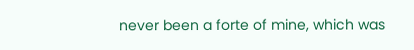never been a forte of mine, which was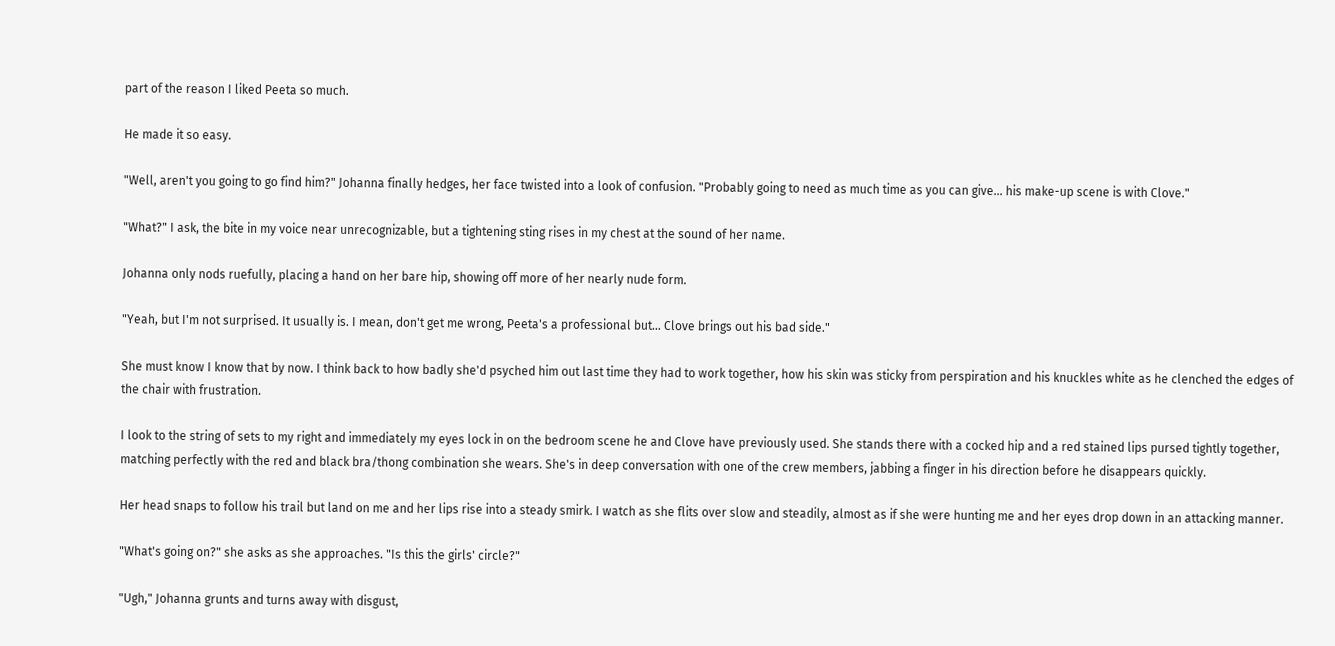part of the reason I liked Peeta so much.

He made it so easy.

"Well, aren't you going to go find him?" Johanna finally hedges, her face twisted into a look of confusion. "Probably going to need as much time as you can give... his make-up scene is with Clove."

"What?" I ask, the bite in my voice near unrecognizable, but a tightening sting rises in my chest at the sound of her name.

Johanna only nods ruefully, placing a hand on her bare hip, showing off more of her nearly nude form.

"Yeah, but I'm not surprised. It usually is. I mean, don't get me wrong, Peeta's a professional but... Clove brings out his bad side."

She must know I know that by now. I think back to how badly she'd psyched him out last time they had to work together, how his skin was sticky from perspiration and his knuckles white as he clenched the edges of the chair with frustration.

I look to the string of sets to my right and immediately my eyes lock in on the bedroom scene he and Clove have previously used. She stands there with a cocked hip and a red stained lips pursed tightly together, matching perfectly with the red and black bra/thong combination she wears. She's in deep conversation with one of the crew members, jabbing a finger in his direction before he disappears quickly.

Her head snaps to follow his trail but land on me and her lips rise into a steady smirk. I watch as she flits over slow and steadily, almost as if she were hunting me and her eyes drop down in an attacking manner.

"What's going on?" she asks as she approaches. "Is this the girls' circle?"

"Ugh," Johanna grunts and turns away with disgust,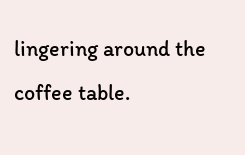lingering around the coffee table.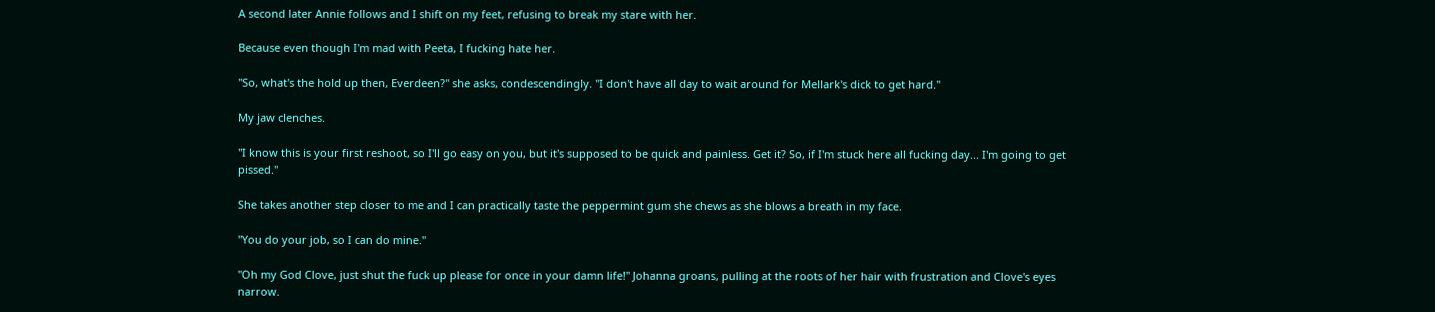A second later Annie follows and I shift on my feet, refusing to break my stare with her.

Because even though I'm mad with Peeta, I fucking hate her.

"So, what's the hold up then, Everdeen?" she asks, condescendingly. "I don't have all day to wait around for Mellark's dick to get hard."

My jaw clenches.

"I know this is your first reshoot, so I'll go easy on you, but it's supposed to be quick and painless. Get it? So, if I'm stuck here all fucking day... I'm going to get pissed."

She takes another step closer to me and I can practically taste the peppermint gum she chews as she blows a breath in my face.

"You do your job, so I can do mine."

"Oh my God Clove, just shut the fuck up please for once in your damn life!" Johanna groans, pulling at the roots of her hair with frustration and Clove's eyes narrow.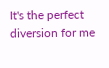It's the perfect diversion for me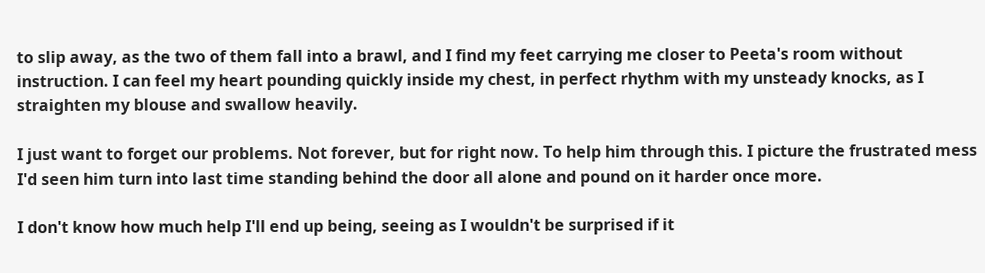to slip away, as the two of them fall into a brawl, and I find my feet carrying me closer to Peeta's room without instruction. I can feel my heart pounding quickly inside my chest, in perfect rhythm with my unsteady knocks, as I straighten my blouse and swallow heavily.

I just want to forget our problems. Not forever, but for right now. To help him through this. I picture the frustrated mess I'd seen him turn into last time standing behind the door all alone and pound on it harder once more.

I don't know how much help I'll end up being, seeing as I wouldn't be surprised if it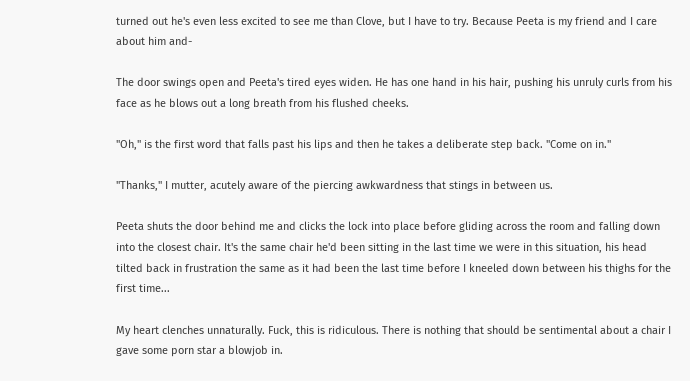turned out he's even less excited to see me than Clove, but I have to try. Because Peeta is my friend and I care about him and-

The door swings open and Peeta's tired eyes widen. He has one hand in his hair, pushing his unruly curls from his face as he blows out a long breath from his flushed cheeks.

"Oh," is the first word that falls past his lips and then he takes a deliberate step back. "Come on in."

"Thanks," I mutter, acutely aware of the piercing awkwardness that stings in between us.

Peeta shuts the door behind me and clicks the lock into place before gliding across the room and falling down into the closest chair. It's the same chair he'd been sitting in the last time we were in this situation, his head tilted back in frustration the same as it had been the last time before I kneeled down between his thighs for the first time...

My heart clenches unnaturally. Fuck, this is ridiculous. There is nothing that should be sentimental about a chair I gave some porn star a blowjob in.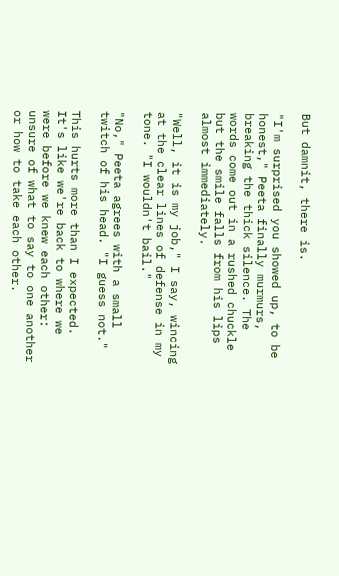But damnit, there is.

"I'm surprised you showed up, to be honest," Peeta finally murmurs, breaking the thick silence. The words come out in a rushed chuckle but the smile falls from his lips almost immediately.

"Well, it is my job," I say, wincing at the clear lines of defense in my tone. "I wouldn't bail."

"No," Peeta agrees with a small twitch of his head. "I guess not."

This hurts more than I expected. It's like we're back to where we were before we knew each other: unsure of what to say to one another or how to take each other.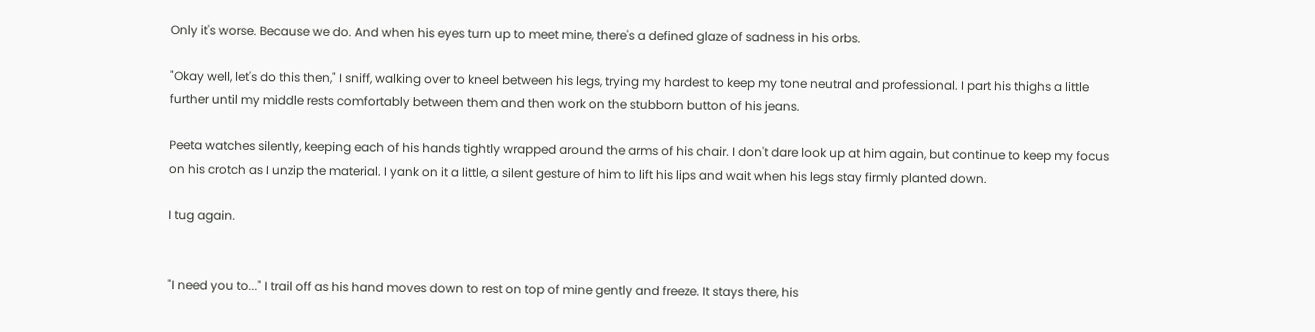Only it's worse. Because we do. And when his eyes turn up to meet mine, there's a defined glaze of sadness in his orbs.

"Okay well, let's do this then," I sniff, walking over to kneel between his legs, trying my hardest to keep my tone neutral and professional. I part his thighs a little further until my middle rests comfortably between them and then work on the stubborn button of his jeans.

Peeta watches silently, keeping each of his hands tightly wrapped around the arms of his chair. I don't dare look up at him again, but continue to keep my focus on his crotch as I unzip the material. I yank on it a little, a silent gesture of him to lift his lips and wait when his legs stay firmly planted down.

I tug again.


"I need you to..." I trail off as his hand moves down to rest on top of mine gently and freeze. It stays there, his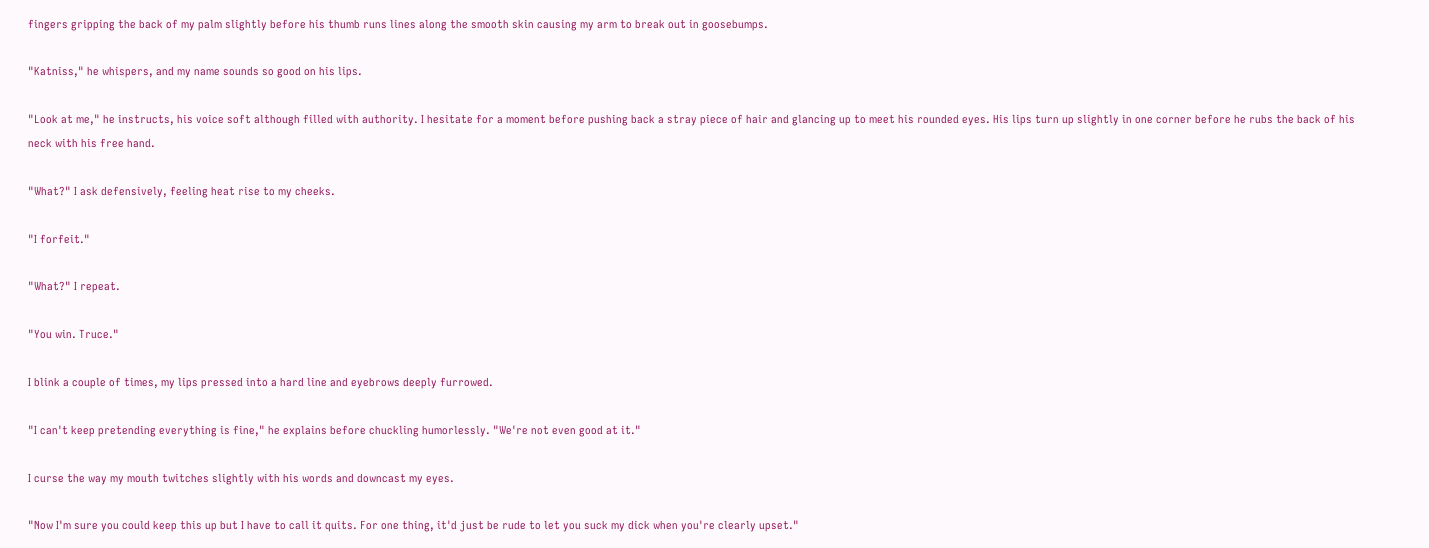fingers gripping the back of my palm slightly before his thumb runs lines along the smooth skin causing my arm to break out in goosebumps.

"Katniss," he whispers, and my name sounds so good on his lips.

"Look at me," he instructs, his voice soft although filled with authority. I hesitate for a moment before pushing back a stray piece of hair and glancing up to meet his rounded eyes. His lips turn up slightly in one corner before he rubs the back of his neck with his free hand.

"What?" I ask defensively, feeling heat rise to my cheeks.

"I forfeit."

"What?" I repeat.

"You win. Truce."

I blink a couple of times, my lips pressed into a hard line and eyebrows deeply furrowed.

"I can't keep pretending everything is fine," he explains before chuckling humorlessly. "We're not even good at it."

I curse the way my mouth twitches slightly with his words and downcast my eyes.

"Now I'm sure you could keep this up but I have to call it quits. For one thing, it'd just be rude to let you suck my dick when you're clearly upset."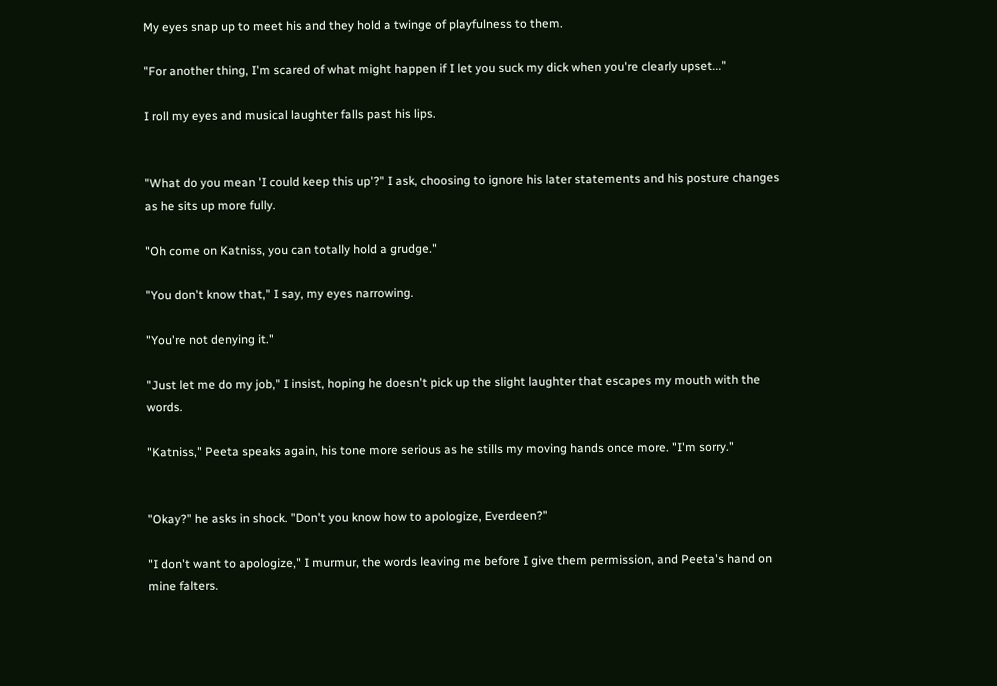My eyes snap up to meet his and they hold a twinge of playfulness to them.

"For another thing, I'm scared of what might happen if I let you suck my dick when you're clearly upset..."

I roll my eyes and musical laughter falls past his lips.


"What do you mean 'I could keep this up'?" I ask, choosing to ignore his later statements and his posture changes as he sits up more fully.

"Oh come on Katniss, you can totally hold a grudge."

"You don't know that," I say, my eyes narrowing.

"You're not denying it."

"Just let me do my job," I insist, hoping he doesn't pick up the slight laughter that escapes my mouth with the words.

"Katniss," Peeta speaks again, his tone more serious as he stills my moving hands once more. "I'm sorry."


"Okay?" he asks in shock. "Don't you know how to apologize, Everdeen?"

"I don't want to apologize," I murmur, the words leaving me before I give them permission, and Peeta's hand on mine falters.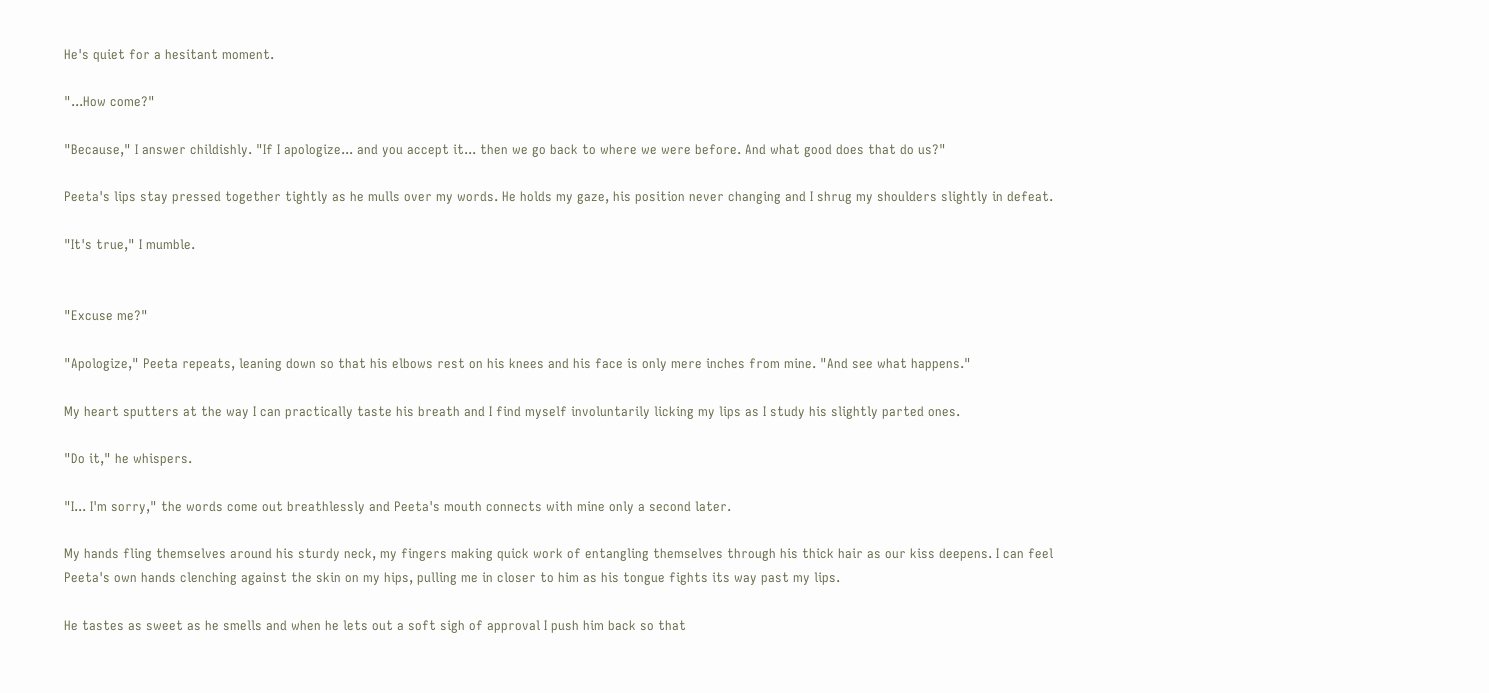He's quiet for a hesitant moment.

"...How come?"

"Because," I answer childishly. "If I apologize... and you accept it... then we go back to where we were before. And what good does that do us?"

Peeta's lips stay pressed together tightly as he mulls over my words. He holds my gaze, his position never changing and I shrug my shoulders slightly in defeat.

"It's true," I mumble.


"Excuse me?"

"Apologize," Peeta repeats, leaning down so that his elbows rest on his knees and his face is only mere inches from mine. "And see what happens."

My heart sputters at the way I can practically taste his breath and I find myself involuntarily licking my lips as I study his slightly parted ones.

"Do it," he whispers.

"I... I'm sorry," the words come out breathlessly and Peeta's mouth connects with mine only a second later.

My hands fling themselves around his sturdy neck, my fingers making quick work of entangling themselves through his thick hair as our kiss deepens. I can feel Peeta's own hands clenching against the skin on my hips, pulling me in closer to him as his tongue fights its way past my lips.

He tastes as sweet as he smells and when he lets out a soft sigh of approval I push him back so that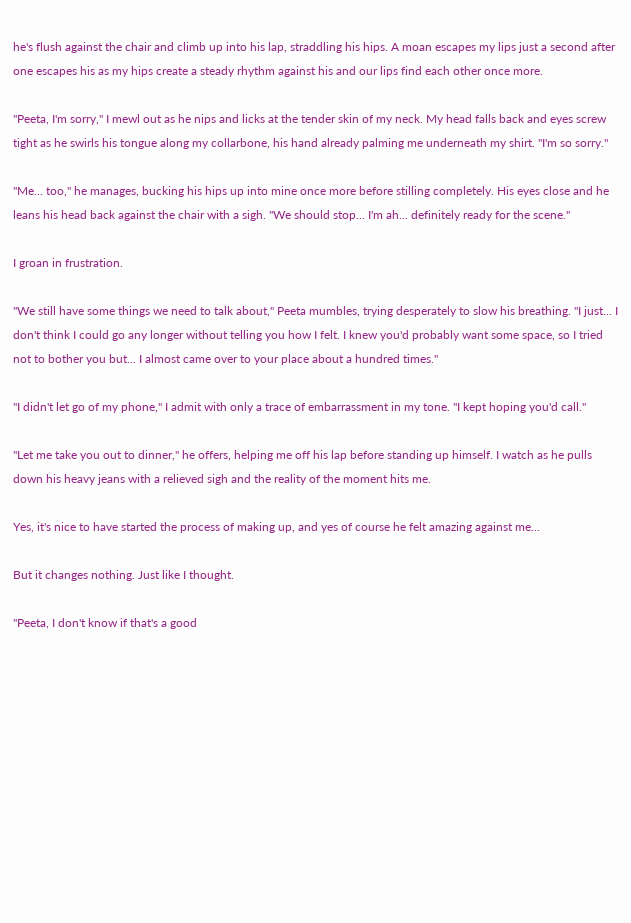he's flush against the chair and climb up into his lap, straddling his hips. A moan escapes my lips just a second after one escapes his as my hips create a steady rhythm against his and our lips find each other once more.

"Peeta, I'm sorry," I mewl out as he nips and licks at the tender skin of my neck. My head falls back and eyes screw tight as he swirls his tongue along my collarbone, his hand already palming me underneath my shirt. "I'm so sorry."

"Me... too," he manages, bucking his hips up into mine once more before stilling completely. His eyes close and he leans his head back against the chair with a sigh. "We should stop... I'm ah... definitely ready for the scene."

I groan in frustration.

"We still have some things we need to talk about," Peeta mumbles, trying desperately to slow his breathing. "I just... I don't think I could go any longer without telling you how I felt. I knew you'd probably want some space, so I tried not to bother you but... I almost came over to your place about a hundred times."

"I didn't let go of my phone," I admit with only a trace of embarrassment in my tone. "I kept hoping you'd call."

"Let me take you out to dinner," he offers, helping me off his lap before standing up himself. I watch as he pulls down his heavy jeans with a relieved sigh and the reality of the moment hits me.

Yes, it's nice to have started the process of making up, and yes of course he felt amazing against me...

But it changes nothing. Just like I thought.

"Peeta, I don't know if that's a good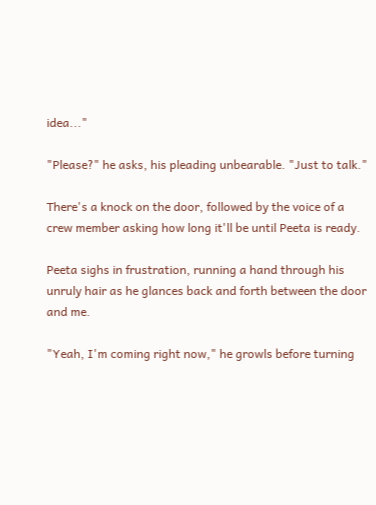idea..."

"Please?" he asks, his pleading unbearable. "Just to talk."

There's a knock on the door, followed by the voice of a crew member asking how long it'll be until Peeta is ready.

Peeta sighs in frustration, running a hand through his unruly hair as he glances back and forth between the door and me.

"Yeah, I'm coming right now," he growls before turning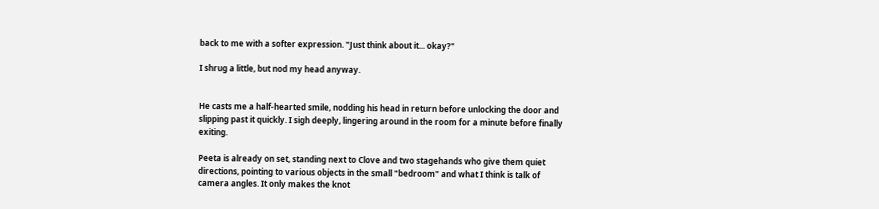back to me with a softer expression. "Just think about it... okay?"

I shrug a little, but nod my head anyway.


He casts me a half-hearted smile, nodding his head in return before unlocking the door and slipping past it quickly. I sigh deeply, lingering around in the room for a minute before finally exiting.

Peeta is already on set, standing next to Clove and two stagehands who give them quiet directions, pointing to various objects in the small "bedroom" and what I think is talk of camera angles. It only makes the knot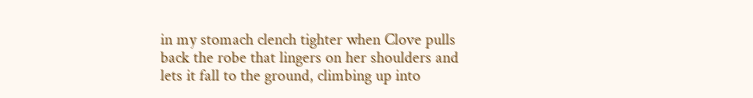in my stomach clench tighter when Clove pulls back the robe that lingers on her shoulders and lets it fall to the ground, climbing up into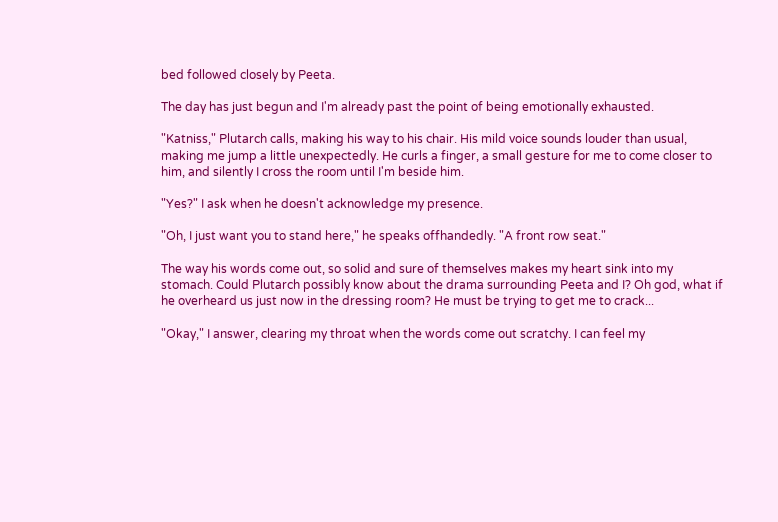bed followed closely by Peeta.

The day has just begun and I'm already past the point of being emotionally exhausted.

"Katniss," Plutarch calls, making his way to his chair. His mild voice sounds louder than usual, making me jump a little unexpectedly. He curls a finger, a small gesture for me to come closer to him, and silently I cross the room until I'm beside him.

"Yes?" I ask when he doesn't acknowledge my presence.

"Oh, I just want you to stand here," he speaks offhandedly. "A front row seat."

The way his words come out, so solid and sure of themselves makes my heart sink into my stomach. Could Plutarch possibly know about the drama surrounding Peeta and I? Oh god, what if he overheard us just now in the dressing room? He must be trying to get me to crack...

"Okay," I answer, clearing my throat when the words come out scratchy. I can feel my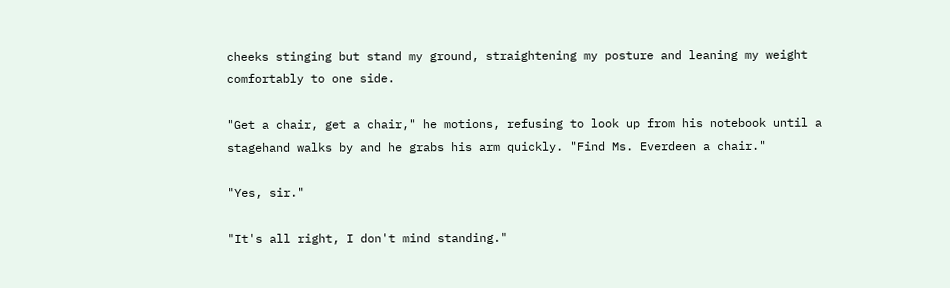cheeks stinging but stand my ground, straightening my posture and leaning my weight comfortably to one side.

"Get a chair, get a chair," he motions, refusing to look up from his notebook until a stagehand walks by and he grabs his arm quickly. "Find Ms. Everdeen a chair."

"Yes, sir."

"It's all right, I don't mind standing."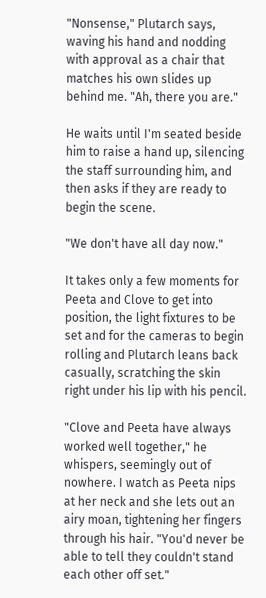"Nonsense," Plutarch says, waving his hand and nodding with approval as a chair that matches his own slides up behind me. "Ah, there you are."

He waits until I'm seated beside him to raise a hand up, silencing the staff surrounding him, and then asks if they are ready to begin the scene.

"We don't have all day now."

It takes only a few moments for Peeta and Clove to get into position, the light fixtures to be set and for the cameras to begin rolling and Plutarch leans back casually, scratching the skin right under his lip with his pencil.

"Clove and Peeta have always worked well together," he whispers, seemingly out of nowhere. I watch as Peeta nips at her neck and she lets out an airy moan, tightening her fingers through his hair. "You'd never be able to tell they couldn't stand each other off set."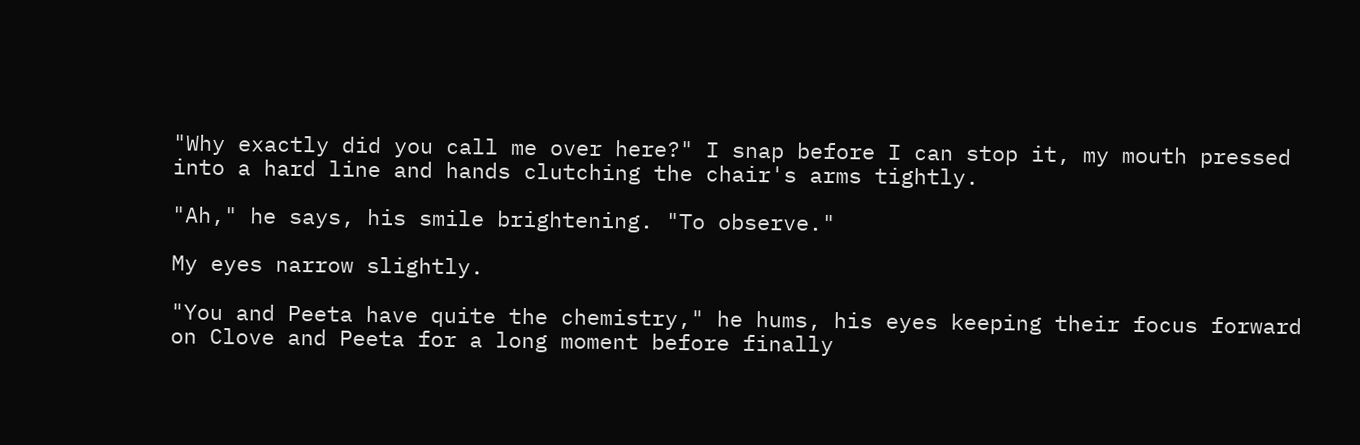"Why exactly did you call me over here?" I snap before I can stop it, my mouth pressed into a hard line and hands clutching the chair's arms tightly.

"Ah," he says, his smile brightening. "To observe."

My eyes narrow slightly.

"You and Peeta have quite the chemistry," he hums, his eyes keeping their focus forward on Clove and Peeta for a long moment before finally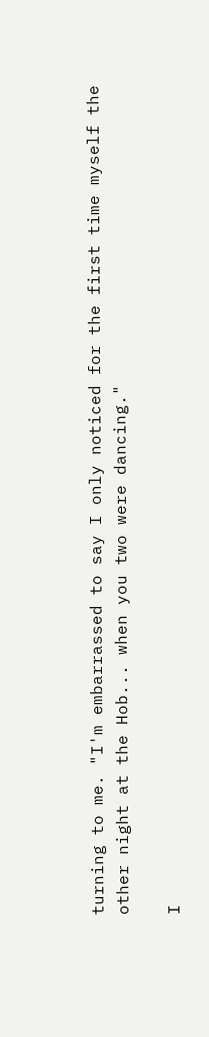turning to me. "I'm embarrassed to say I only noticed for the first time myself the other night at the Hob... when you two were dancing."

I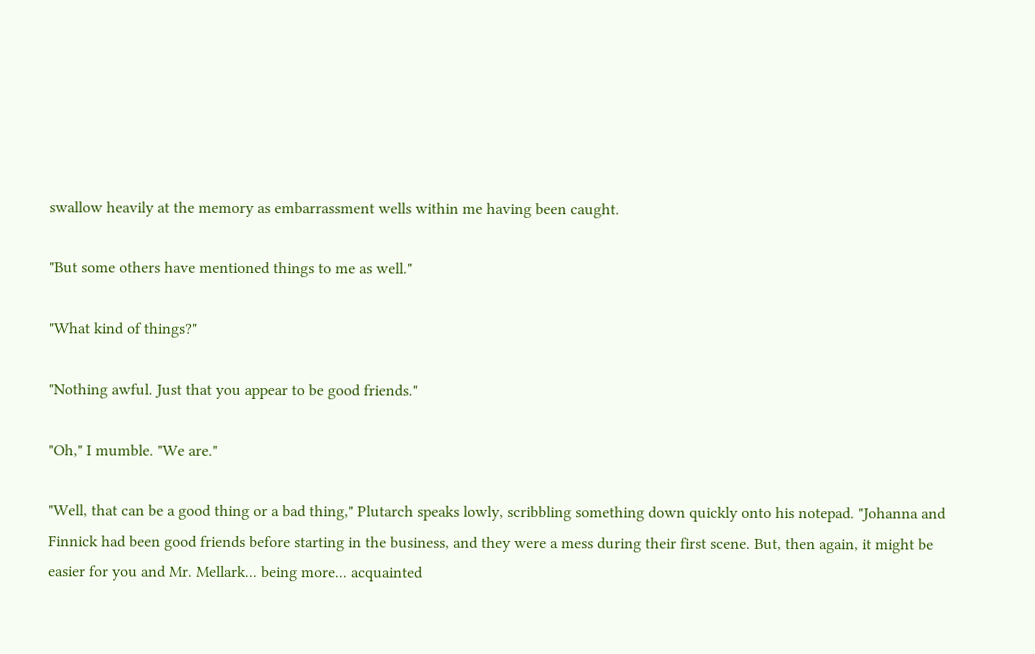swallow heavily at the memory as embarrassment wells within me having been caught.

"But some others have mentioned things to me as well."

"What kind of things?"

"Nothing awful. Just that you appear to be good friends."

"Oh," I mumble. "We are."

"Well, that can be a good thing or a bad thing," Plutarch speaks lowly, scribbling something down quickly onto his notepad. "Johanna and Finnick had been good friends before starting in the business, and they were a mess during their first scene. But, then again, it might be easier for you and Mr. Mellark... being more... acquainted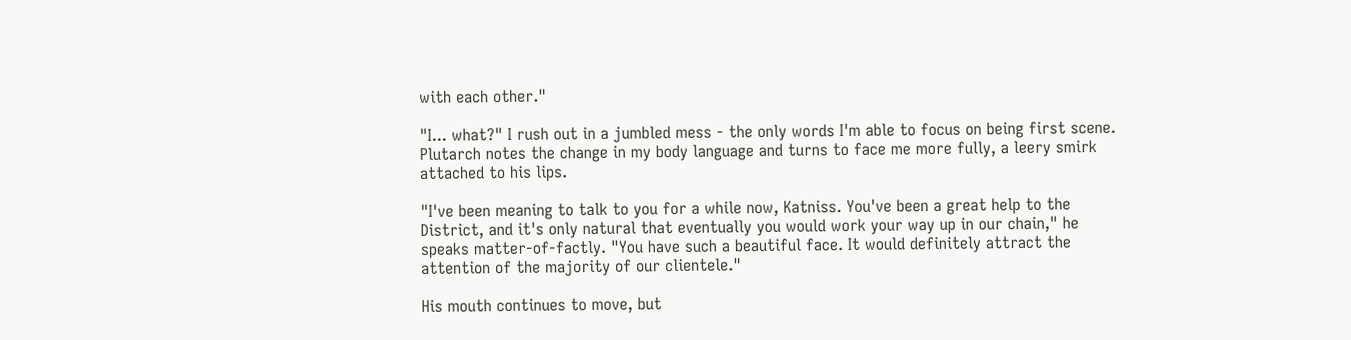with each other."

"I... what?" I rush out in a jumbled mess - the only words I'm able to focus on being first scene. Plutarch notes the change in my body language and turns to face me more fully, a leery smirk attached to his lips.

"I've been meaning to talk to you for a while now, Katniss. You've been a great help to the District, and it's only natural that eventually you would work your way up in our chain," he speaks matter-of-factly. "You have such a beautiful face. It would definitely attract the attention of the majority of our clientele."

His mouth continues to move, but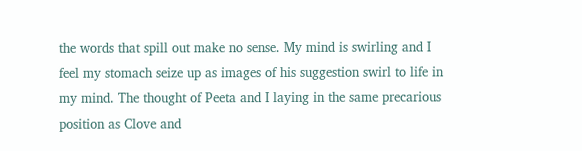the words that spill out make no sense. My mind is swirling and I feel my stomach seize up as images of his suggestion swirl to life in my mind. The thought of Peeta and I laying in the same precarious position as Clove and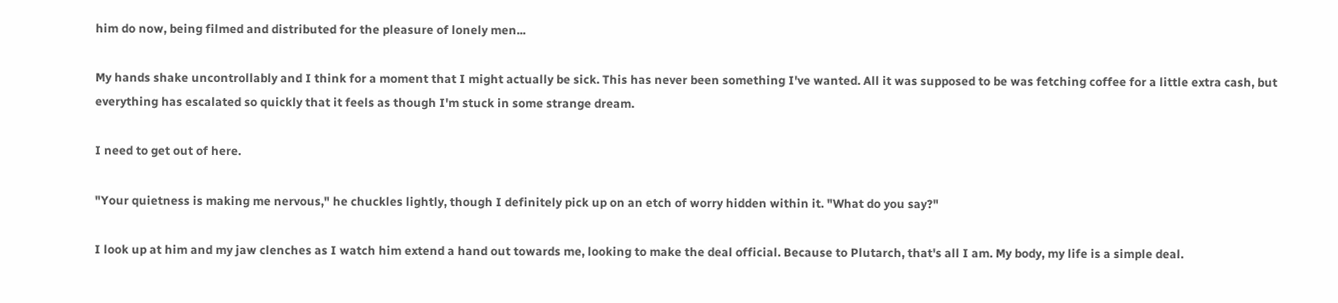him do now, being filmed and distributed for the pleasure of lonely men...

My hands shake uncontrollably and I think for a moment that I might actually be sick. This has never been something I've wanted. All it was supposed to be was fetching coffee for a little extra cash, but everything has escalated so quickly that it feels as though I'm stuck in some strange dream.

I need to get out of here.

"Your quietness is making me nervous," he chuckles lightly, though I definitely pick up on an etch of worry hidden within it. "What do you say?"

I look up at him and my jaw clenches as I watch him extend a hand out towards me, looking to make the deal official. Because to Plutarch, that's all I am. My body, my life is a simple deal.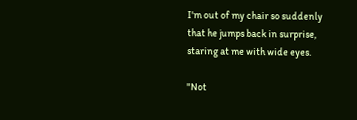I'm out of my chair so suddenly that he jumps back in surprise, staring at me with wide eyes.

"Not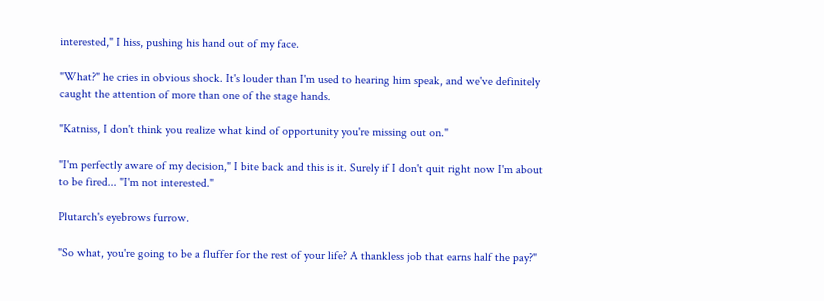interested," I hiss, pushing his hand out of my face.

"What?" he cries in obvious shock. It's louder than I'm used to hearing him speak, and we've definitely caught the attention of more than one of the stage hands.

"Katniss, I don't think you realize what kind of opportunity you're missing out on."

"I'm perfectly aware of my decision," I bite back and this is it. Surely if I don't quit right now I'm about to be fired... "I'm not interested."

Plutarch's eyebrows furrow.

"So what, you're going to be a fluffer for the rest of your life? A thankless job that earns half the pay?"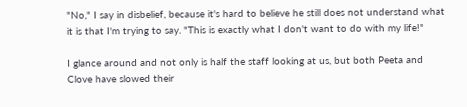"No," I say in disbelief, because it's hard to believe he still does not understand what it is that I'm trying to say. "This is exactly what I don't want to do with my life!"

I glance around and not only is half the staff looking at us, but both Peeta and Clove have slowed their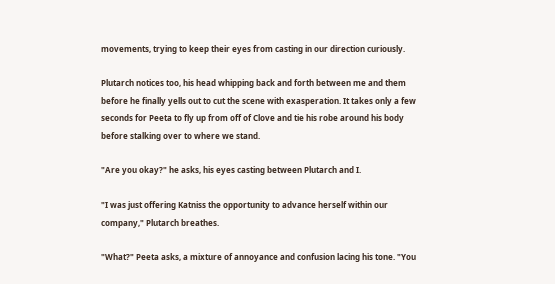movements, trying to keep their eyes from casting in our direction curiously.

Plutarch notices too, his head whipping back and forth between me and them before he finally yells out to cut the scene with exasperation. It takes only a few seconds for Peeta to fly up from off of Clove and tie his robe around his body before stalking over to where we stand.

"Are you okay?" he asks, his eyes casting between Plutarch and I.

"I was just offering Katniss the opportunity to advance herself within our company," Plutarch breathes.

"What?" Peeta asks, a mixture of annoyance and confusion lacing his tone. "You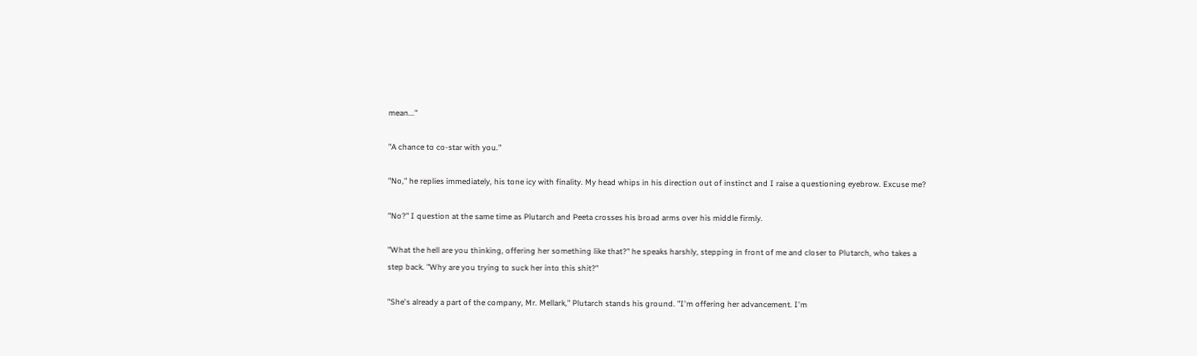mean..."

"A chance to co-star with you."

"No," he replies immediately, his tone icy with finality. My head whips in his direction out of instinct and I raise a questioning eyebrow. Excuse me?

"No?" I question at the same time as Plutarch and Peeta crosses his broad arms over his middle firmly.

"What the hell are you thinking, offering her something like that?" he speaks harshly, stepping in front of me and closer to Plutarch, who takes a step back. "Why are you trying to suck her into this shit?"

"She's already a part of the company, Mr. Mellark," Plutarch stands his ground. "I'm offering her advancement. I'm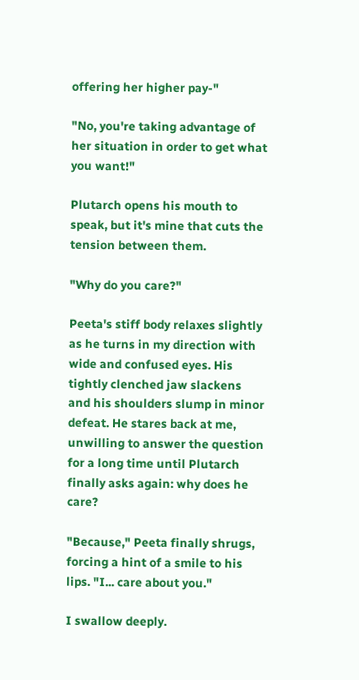offering her higher pay-"

"No, you're taking advantage of her situation in order to get what you want!"

Plutarch opens his mouth to speak, but it's mine that cuts the tension between them.

"Why do you care?"

Peeta's stiff body relaxes slightly as he turns in my direction with wide and confused eyes. His tightly clenched jaw slackens and his shoulders slump in minor defeat. He stares back at me, unwilling to answer the question for a long time until Plutarch finally asks again: why does he care?

"Because," Peeta finally shrugs, forcing a hint of a smile to his lips. "I... care about you."

I swallow deeply.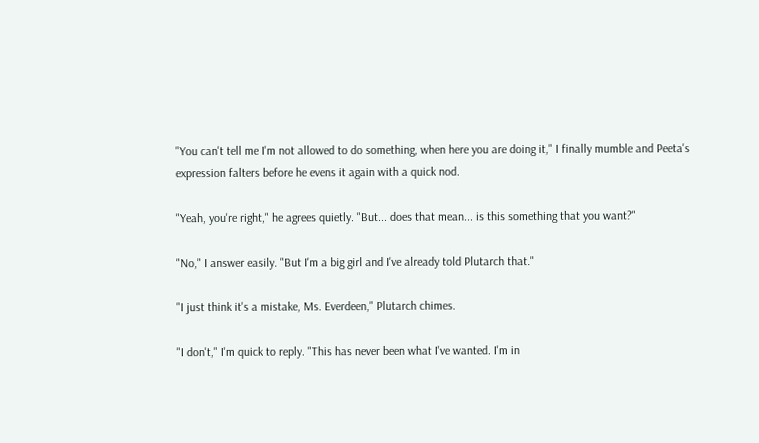"You can't tell me I'm not allowed to do something, when here you are doing it," I finally mumble and Peeta's expression falters before he evens it again with a quick nod.

"Yeah, you're right," he agrees quietly. "But... does that mean... is this something that you want?"

"No," I answer easily. "But I'm a big girl and I've already told Plutarch that."

"I just think it's a mistake, Ms. Everdeen," Plutarch chimes.

"I don't," I'm quick to reply. "This has never been what I've wanted. I'm in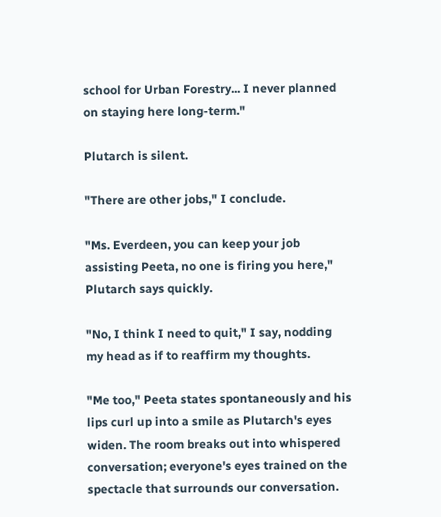school for Urban Forestry... I never planned on staying here long-term."

Plutarch is silent.

"There are other jobs," I conclude.

"Ms. Everdeen, you can keep your job assisting Peeta, no one is firing you here," Plutarch says quickly.

"No, I think I need to quit," I say, nodding my head as if to reaffirm my thoughts.

"Me too," Peeta states spontaneously and his lips curl up into a smile as Plutarch's eyes widen. The room breaks out into whispered conversation; everyone's eyes trained on the spectacle that surrounds our conversation.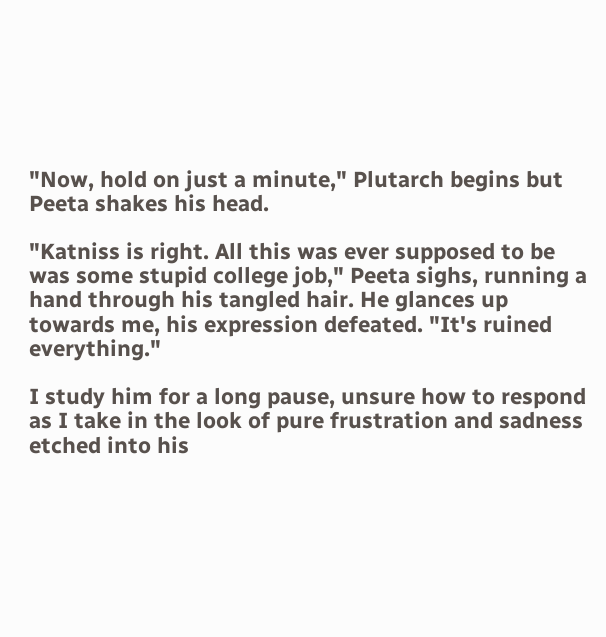"Now, hold on just a minute," Plutarch begins but Peeta shakes his head.

"Katniss is right. All this was ever supposed to be was some stupid college job," Peeta sighs, running a hand through his tangled hair. He glances up towards me, his expression defeated. "It's ruined everything."

I study him for a long pause, unsure how to respond as I take in the look of pure frustration and sadness etched into his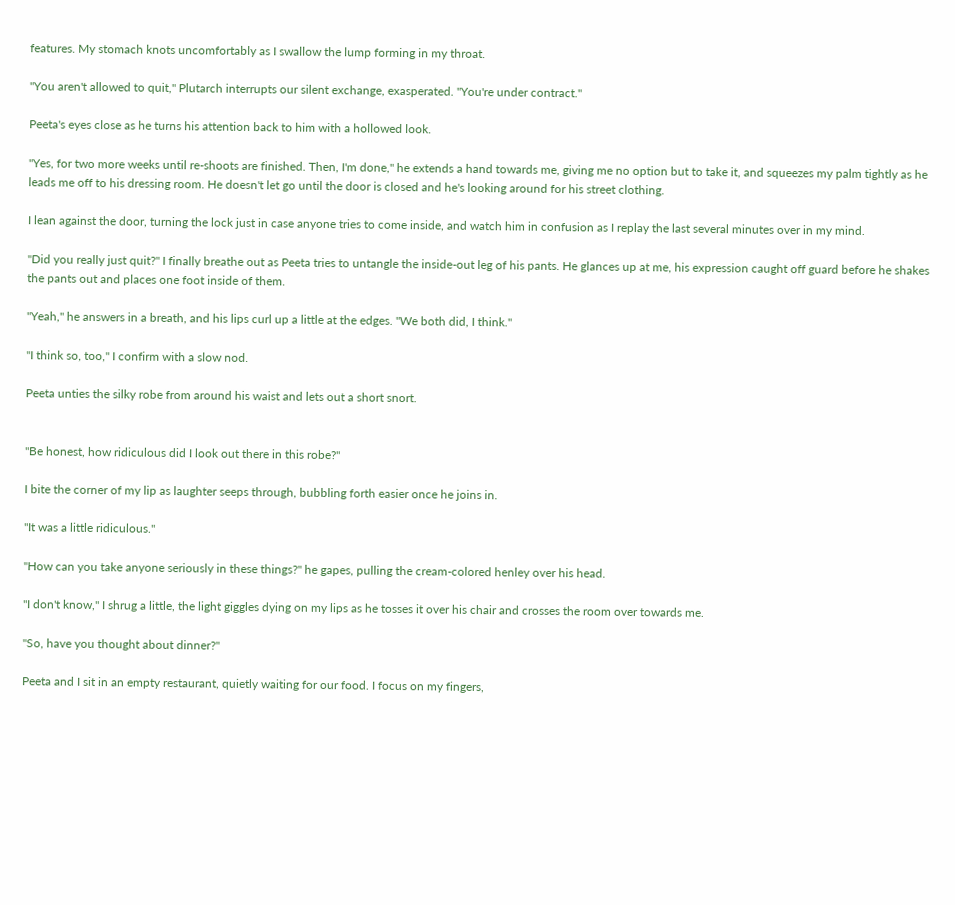features. My stomach knots uncomfortably as I swallow the lump forming in my throat.

"You aren't allowed to quit," Plutarch interrupts our silent exchange, exasperated. "You're under contract."

Peeta's eyes close as he turns his attention back to him with a hollowed look.

"Yes, for two more weeks until re-shoots are finished. Then, I'm done," he extends a hand towards me, giving me no option but to take it, and squeezes my palm tightly as he leads me off to his dressing room. He doesn't let go until the door is closed and he's looking around for his street clothing.

I lean against the door, turning the lock just in case anyone tries to come inside, and watch him in confusion as I replay the last several minutes over in my mind.

"Did you really just quit?" I finally breathe out as Peeta tries to untangle the inside-out leg of his pants. He glances up at me, his expression caught off guard before he shakes the pants out and places one foot inside of them.

"Yeah," he answers in a breath, and his lips curl up a little at the edges. "We both did, I think."

"I think so, too," I confirm with a slow nod.

Peeta unties the silky robe from around his waist and lets out a short snort.


"Be honest, how ridiculous did I look out there in this robe?"

I bite the corner of my lip as laughter seeps through, bubbling forth easier once he joins in.

"It was a little ridiculous."

"How can you take anyone seriously in these things?" he gapes, pulling the cream-colored henley over his head.

"I don't know," I shrug a little, the light giggles dying on my lips as he tosses it over his chair and crosses the room over towards me.

"So, have you thought about dinner?"

Peeta and I sit in an empty restaurant, quietly waiting for our food. I focus on my fingers,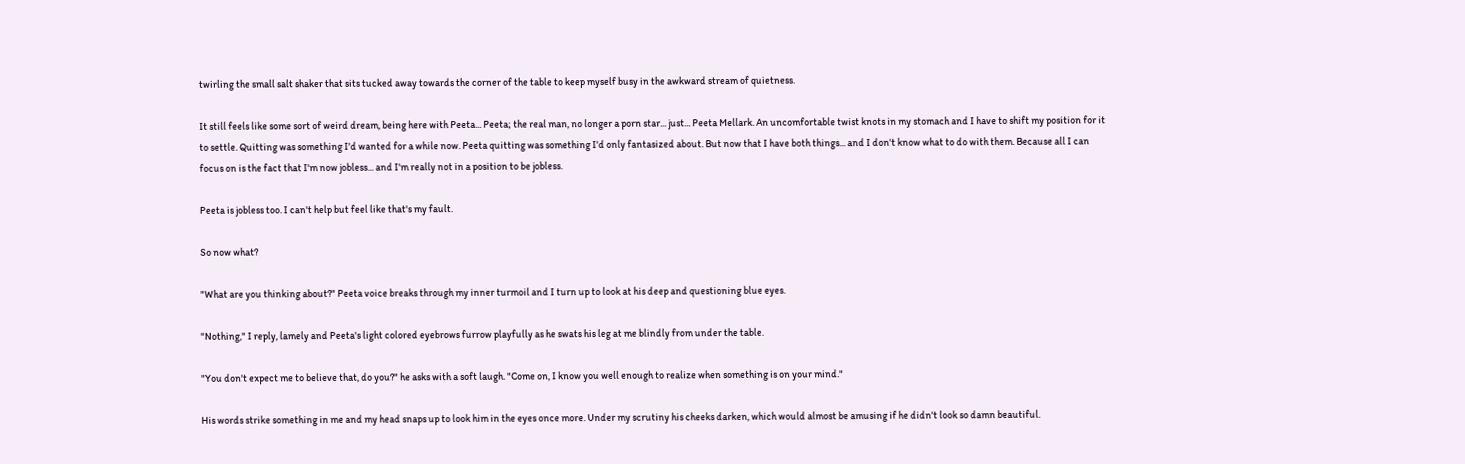twirling the small salt shaker that sits tucked away towards the corner of the table to keep myself busy in the awkward stream of quietness.

It still feels like some sort of weird dream, being here with Peeta... Peeta; the real man, no longer a porn star... just... Peeta Mellark. An uncomfortable twist knots in my stomach and I have to shift my position for it to settle. Quitting was something I'd wanted for a while now. Peeta quitting was something I'd only fantasized about. But now that I have both things... and I don't know what to do with them. Because all I can focus on is the fact that I'm now jobless... and I'm really not in a position to be jobless.

Peeta is jobless too. I can't help but feel like that's my fault.

So now what?

"What are you thinking about?" Peeta voice breaks through my inner turmoil and I turn up to look at his deep and questioning blue eyes.

"Nothing," I reply, lamely and Peeta's light colored eyebrows furrow playfully as he swats his leg at me blindly from under the table.

"You don't expect me to believe that, do you?" he asks with a soft laugh. "Come on, I know you well enough to realize when something is on your mind."

His words strike something in me and my head snaps up to look him in the eyes once more. Under my scrutiny his cheeks darken, which would almost be amusing if he didn't look so damn beautiful.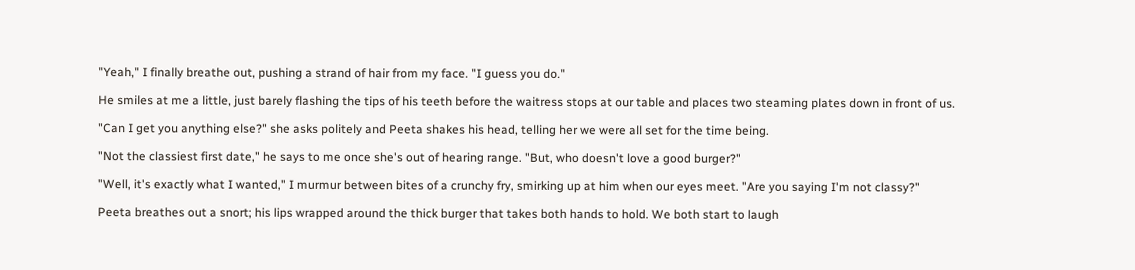"Yeah," I finally breathe out, pushing a strand of hair from my face. "I guess you do."

He smiles at me a little, just barely flashing the tips of his teeth before the waitress stops at our table and places two steaming plates down in front of us.

"Can I get you anything else?" she asks politely and Peeta shakes his head, telling her we were all set for the time being.

"Not the classiest first date," he says to me once she's out of hearing range. "But, who doesn't love a good burger?"

"Well, it's exactly what I wanted," I murmur between bites of a crunchy fry, smirking up at him when our eyes meet. "Are you saying I'm not classy?"

Peeta breathes out a snort; his lips wrapped around the thick burger that takes both hands to hold. We both start to laugh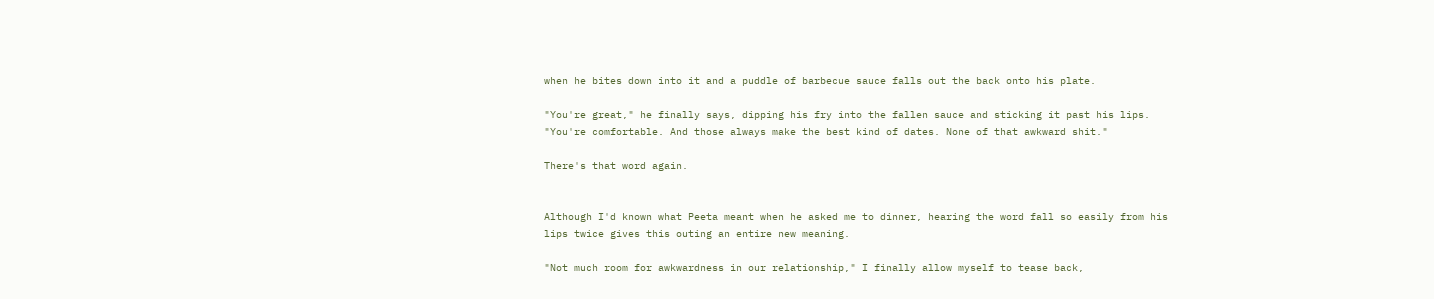when he bites down into it and a puddle of barbecue sauce falls out the back onto his plate.

"You're great," he finally says, dipping his fry into the fallen sauce and sticking it past his lips. "You're comfortable. And those always make the best kind of dates. None of that awkward shit."

There's that word again.


Although I'd known what Peeta meant when he asked me to dinner, hearing the word fall so easily from his lips twice gives this outing an entire new meaning.

"Not much room for awkwardness in our relationship," I finally allow myself to tease back,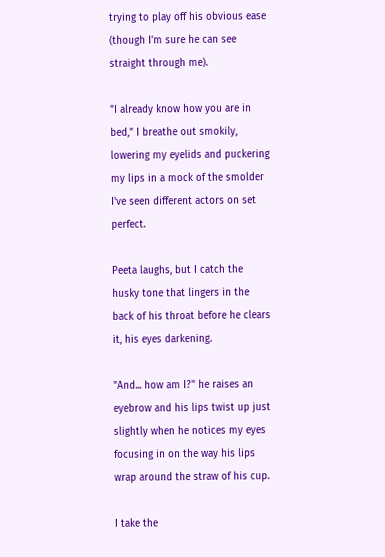trying to play off his obvious ease (though I'm sure he can see straight through me).

"I already know how you are in bed," I breathe out smokily, lowering my eyelids and puckering my lips in a mock of the smolder I've seen different actors on set perfect.

Peeta laughs, but I catch the husky tone that lingers in the back of his throat before he clears it, his eyes darkening.

"And... how am I?" he raises an eyebrow and his lips twist up just slightly when he notices my eyes focusing in on the way his lips wrap around the straw of his cup.

I take the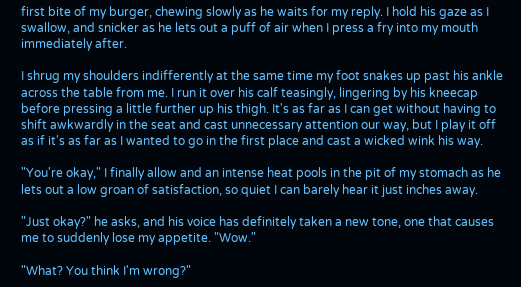first bite of my burger, chewing slowly as he waits for my reply. I hold his gaze as I swallow, and snicker as he lets out a puff of air when I press a fry into my mouth immediately after.

I shrug my shoulders indifferently at the same time my foot snakes up past his ankle across the table from me. I run it over his calf teasingly, lingering by his kneecap before pressing a little further up his thigh. It's as far as I can get without having to shift awkwardly in the seat and cast unnecessary attention our way, but I play it off as if it's as far as I wanted to go in the first place and cast a wicked wink his way.

"You're okay," I finally allow and an intense heat pools in the pit of my stomach as he lets out a low groan of satisfaction, so quiet I can barely hear it just inches away.

"Just okay?" he asks, and his voice has definitely taken a new tone, one that causes me to suddenly lose my appetite. "Wow."

"What? You think I'm wrong?"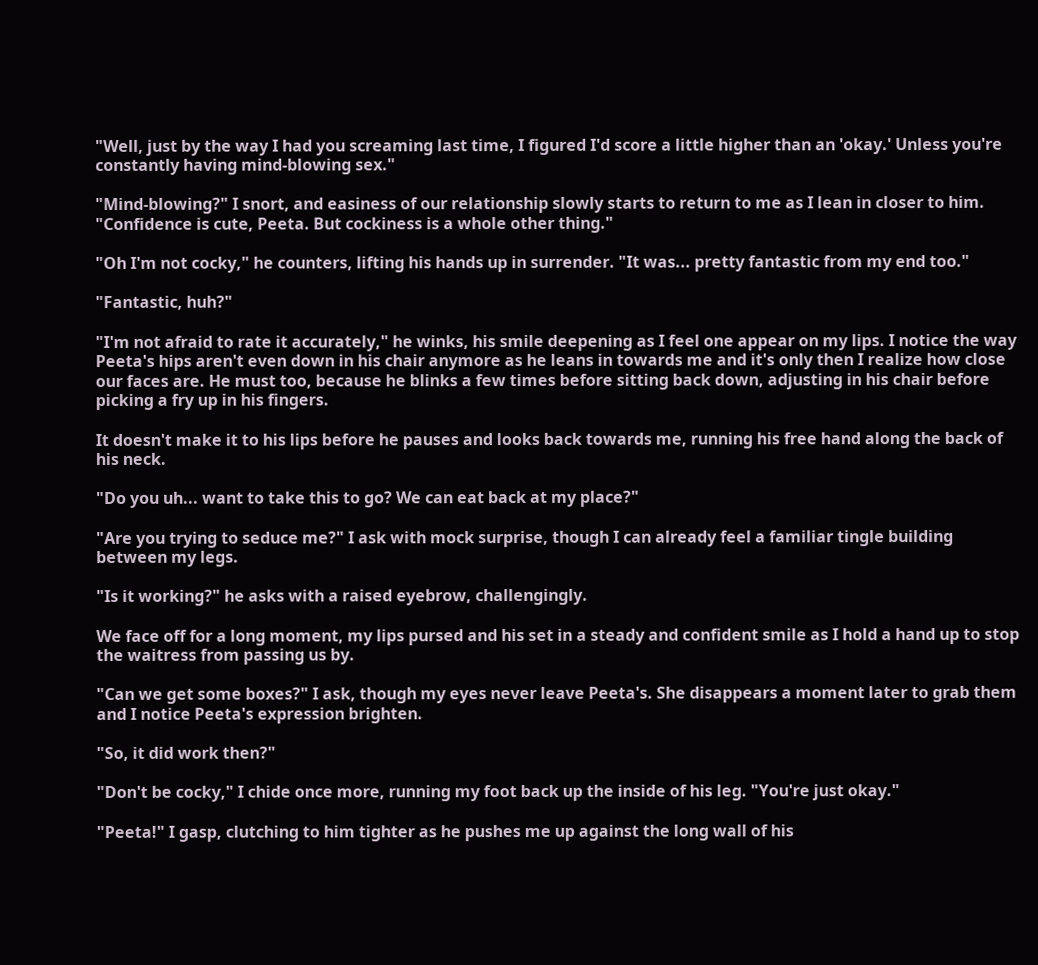"Well, just by the way I had you screaming last time, I figured I'd score a little higher than an 'okay.' Unless you're constantly having mind-blowing sex."

"Mind-blowing?" I snort, and easiness of our relationship slowly starts to return to me as I lean in closer to him. "Confidence is cute, Peeta. But cockiness is a whole other thing."

"Oh I'm not cocky," he counters, lifting his hands up in surrender. "It was... pretty fantastic from my end too."

"Fantastic, huh?"

"I'm not afraid to rate it accurately," he winks, his smile deepening as I feel one appear on my lips. I notice the way Peeta's hips aren't even down in his chair anymore as he leans in towards me and it's only then I realize how close our faces are. He must too, because he blinks a few times before sitting back down, adjusting in his chair before picking a fry up in his fingers.

It doesn't make it to his lips before he pauses and looks back towards me, running his free hand along the back of his neck.

"Do you uh... want to take this to go? We can eat back at my place?"

"Are you trying to seduce me?" I ask with mock surprise, though I can already feel a familiar tingle building between my legs.

"Is it working?" he asks with a raised eyebrow, challengingly.

We face off for a long moment, my lips pursed and his set in a steady and confident smile as I hold a hand up to stop the waitress from passing us by.

"Can we get some boxes?" I ask, though my eyes never leave Peeta's. She disappears a moment later to grab them and I notice Peeta's expression brighten.

"So, it did work then?"

"Don't be cocky," I chide once more, running my foot back up the inside of his leg. "You're just okay."

"Peeta!" I gasp, clutching to him tighter as he pushes me up against the long wall of his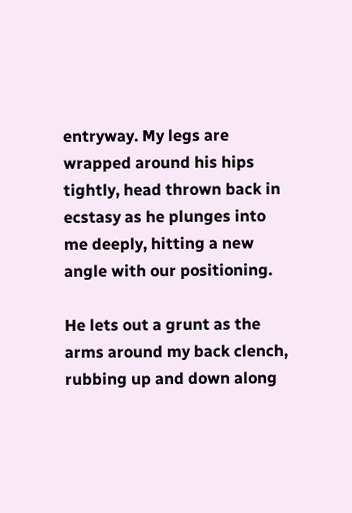entryway. My legs are wrapped around his hips tightly, head thrown back in ecstasy as he plunges into me deeply, hitting a new angle with our positioning.

He lets out a grunt as the arms around my back clench, rubbing up and down along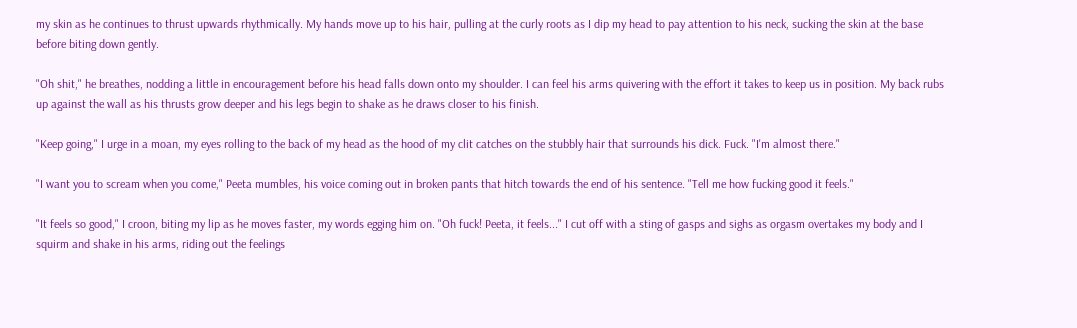my skin as he continues to thrust upwards rhythmically. My hands move up to his hair, pulling at the curly roots as I dip my head to pay attention to his neck, sucking the skin at the base before biting down gently.

"Oh shit," he breathes, nodding a little in encouragement before his head falls down onto my shoulder. I can feel his arms quivering with the effort it takes to keep us in position. My back rubs up against the wall as his thrusts grow deeper and his legs begin to shake as he draws closer to his finish.

"Keep going," I urge in a moan, my eyes rolling to the back of my head as the hood of my clit catches on the stubbly hair that surrounds his dick. Fuck. "I'm almost there."

"I want you to scream when you come," Peeta mumbles, his voice coming out in broken pants that hitch towards the end of his sentence. "Tell me how fucking good it feels."

"It feels so good," I croon, biting my lip as he moves faster, my words egging him on. "Oh fuck! Peeta, it feels..." I cut off with a sting of gasps and sighs as orgasm overtakes my body and I squirm and shake in his arms, riding out the feelings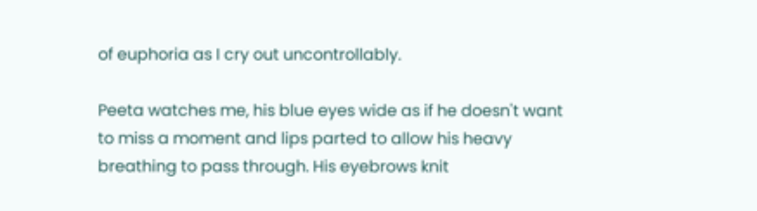of euphoria as I cry out uncontrollably.

Peeta watches me, his blue eyes wide as if he doesn't want to miss a moment and lips parted to allow his heavy breathing to pass through. His eyebrows knit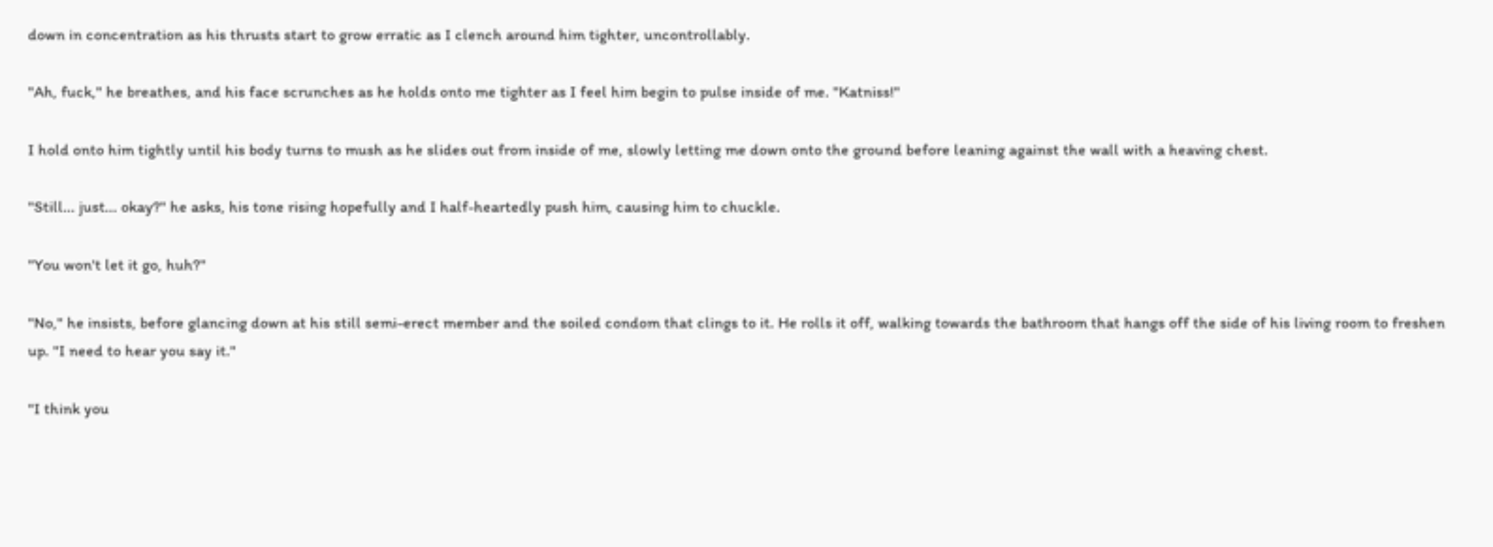down in concentration as his thrusts start to grow erratic as I clench around him tighter, uncontrollably.

"Ah, fuck," he breathes, and his face scrunches as he holds onto me tighter as I feel him begin to pulse inside of me. "Katniss!"

I hold onto him tightly until his body turns to mush as he slides out from inside of me, slowly letting me down onto the ground before leaning against the wall with a heaving chest.

"Still... just... okay?" he asks, his tone rising hopefully and I half-heartedly push him, causing him to chuckle.

"You won't let it go, huh?"

"No," he insists, before glancing down at his still semi-erect member and the soiled condom that clings to it. He rolls it off, walking towards the bathroom that hangs off the side of his living room to freshen up. "I need to hear you say it."

"I think you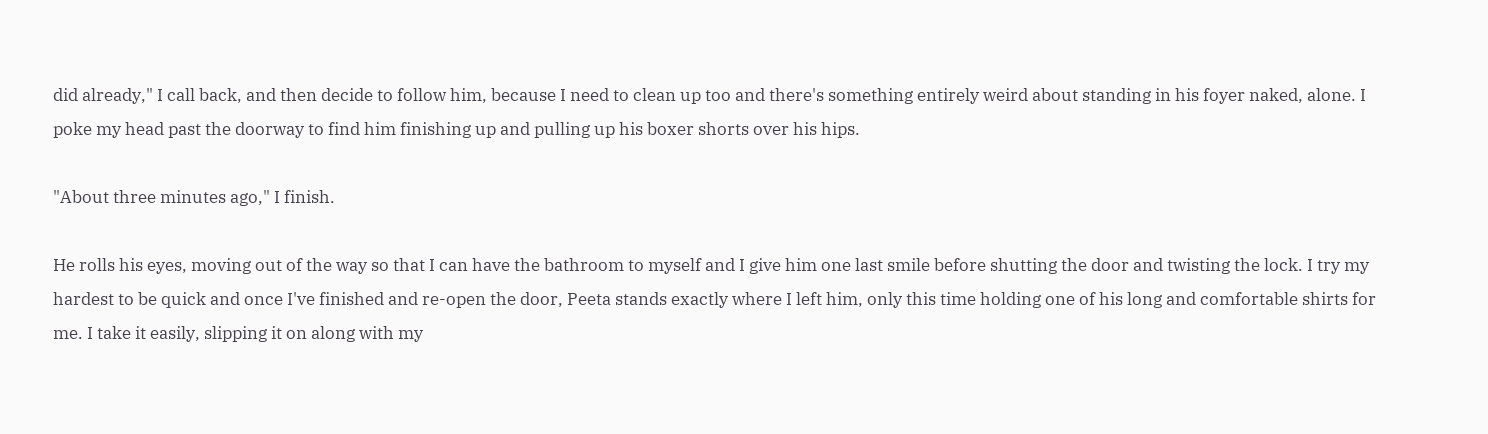did already," I call back, and then decide to follow him, because I need to clean up too and there's something entirely weird about standing in his foyer naked, alone. I poke my head past the doorway to find him finishing up and pulling up his boxer shorts over his hips.

"About three minutes ago," I finish.

He rolls his eyes, moving out of the way so that I can have the bathroom to myself and I give him one last smile before shutting the door and twisting the lock. I try my hardest to be quick and once I've finished and re-open the door, Peeta stands exactly where I left him, only this time holding one of his long and comfortable shirts for me. I take it easily, slipping it on along with my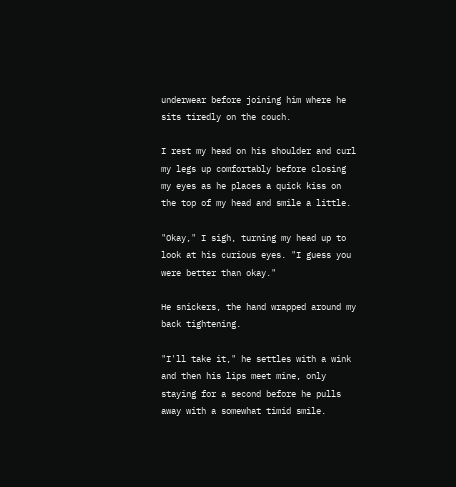underwear before joining him where he sits tiredly on the couch.

I rest my head on his shoulder and curl my legs up comfortably before closing my eyes as he places a quick kiss on the top of my head and smile a little.

"Okay," I sigh, turning my head up to look at his curious eyes. "I guess you were better than okay."

He snickers, the hand wrapped around my back tightening.

"I'll take it," he settles with a wink and then his lips meet mine, only staying for a second before he pulls away with a somewhat timid smile.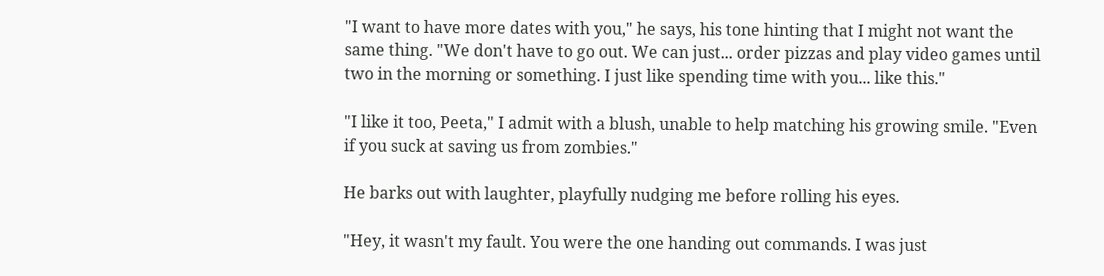"I want to have more dates with you," he says, his tone hinting that I might not want the same thing. "We don't have to go out. We can just... order pizzas and play video games until two in the morning or something. I just like spending time with you... like this."

"I like it too, Peeta," I admit with a blush, unable to help matching his growing smile. "Even if you suck at saving us from zombies."

He barks out with laughter, playfully nudging me before rolling his eyes.

"Hey, it wasn't my fault. You were the one handing out commands. I was just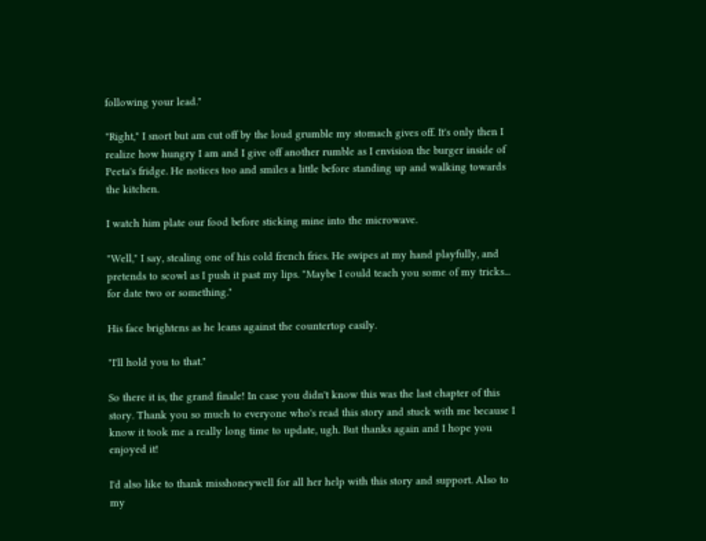following your lead."

"Right," I snort but am cut off by the loud grumble my stomach gives off. It's only then I realize how hungry I am and I give off another rumble as I envision the burger inside of Peeta's fridge. He notices too and smiles a little before standing up and walking towards the kitchen.

I watch him plate our food before sticking mine into the microwave.

"Well," I say, stealing one of his cold french fries. He swipes at my hand playfully, and pretends to scowl as I push it past my lips. "Maybe I could teach you some of my tricks... for date two or something."

His face brightens as he leans against the countertop easily.

"I'll hold you to that."

So there it is, the grand finale! In case you didn't know this was the last chapter of this story. Thank you so much to everyone who's read this story and stuck with me because I know it took me a really long time to update, ugh. But thanks again and I hope you enjoyed it!

I'd also like to thank misshoneywell for all her help with this story and support. Also to my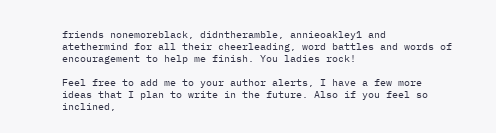friends nonemoreblack, didntheramble, annieoakley1 and atethermind for all their cheerleading, word battles and words of encouragement to help me finish. You ladies rock!

Feel free to add me to your author alerts, I have a few more ideas that I plan to write in the future. Also if you feel so inclined,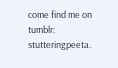come find me on tumblr: stutteringpeeta.